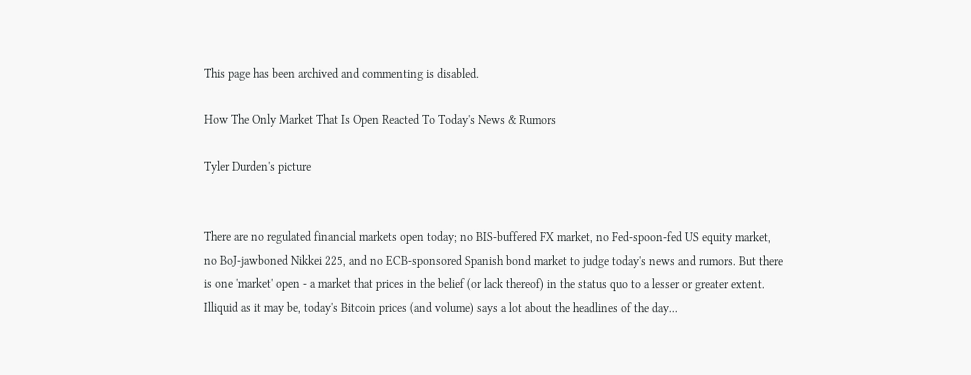This page has been archived and commenting is disabled.

How The Only Market That Is Open Reacted To Today's News & Rumors

Tyler Durden's picture


There are no regulated financial markets open today; no BIS-buffered FX market, no Fed-spoon-fed US equity market, no BoJ-jawboned Nikkei 225, and no ECB-sponsored Spanish bond market to judge today's news and rumors. But there is one 'market' open - a market that prices in the belief (or lack thereof) in the status quo to a lesser or greater extent. Illiquid as it may be, today's Bitcoin prices (and volume) says a lot about the headlines of the day...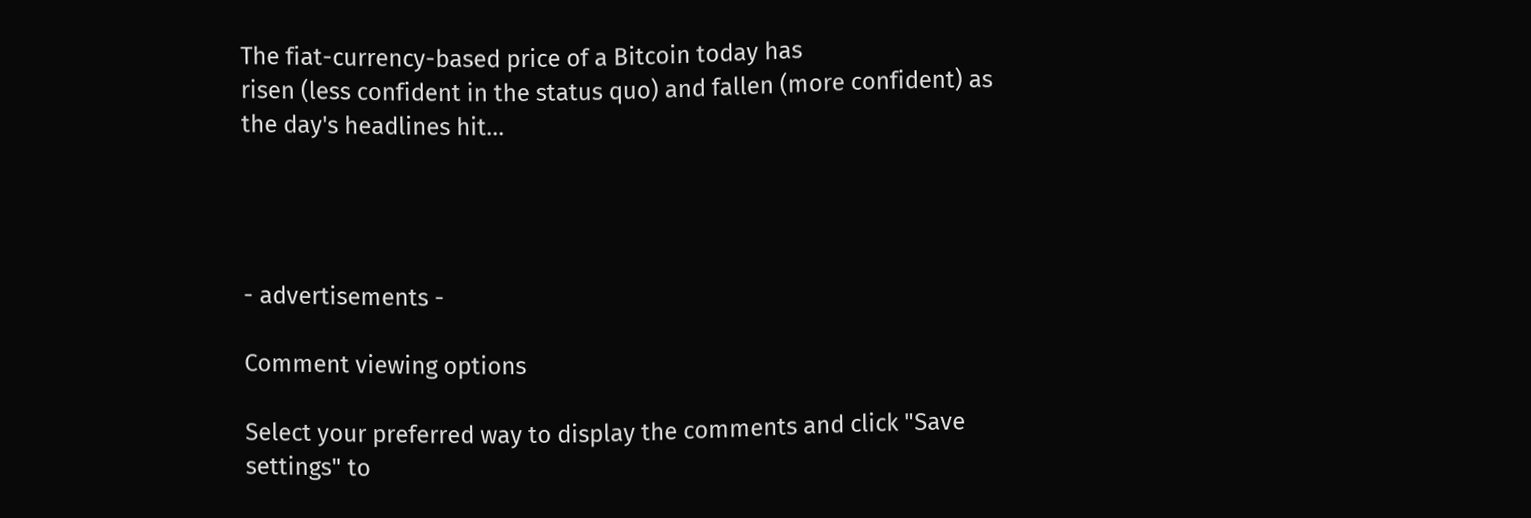The fiat-currency-based price of a Bitcoin today has
risen (less confident in the status quo) and fallen (more confident) as
the day's headlines hit...




- advertisements -

Comment viewing options

Select your preferred way to display the comments and click "Save settings" to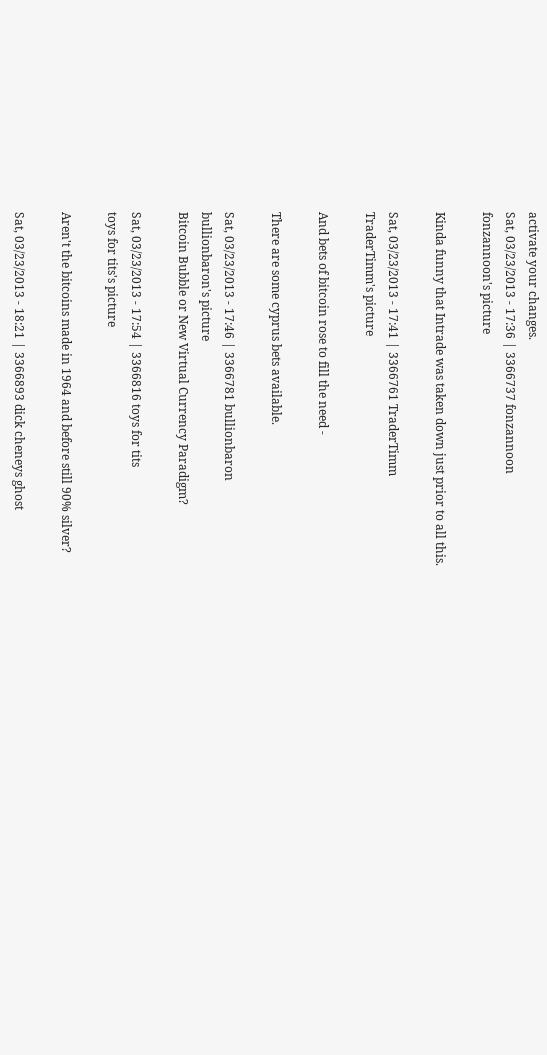activate your changes.
Sat, 03/23/2013 - 17:36 | 3366737 fonzannoon
fonzannoon's picture

Kinda funny that Intrade was taken down just prior to all this.

Sat, 03/23/2013 - 17:41 | 3366761 TraderTimm
TraderTimm's picture

And bets of bitcoin rose to fill the need -

There are some cyprus bets available.

Sat, 03/23/2013 - 17:46 | 3366781 bullionbaron
bullionbaron's picture
Bitcoin Bubble or New Virtual Currency Paradigm?

Sat, 03/23/2013 - 17:54 | 3366816 toys for tits
toys for tits's picture

Aren't the bitcoins made in 1964 and before still 90% silver?

Sat, 03/23/2013 - 18:21 | 3366893 dick cheneys ghost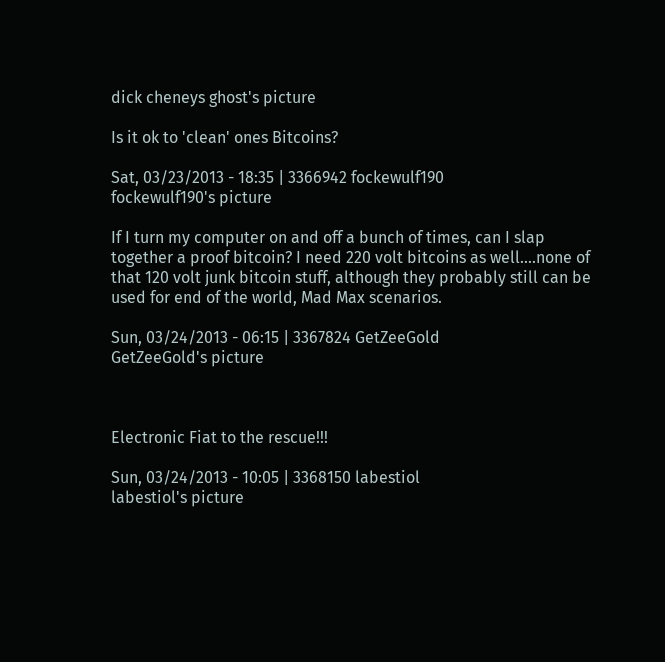dick cheneys ghost's picture

Is it ok to 'clean' ones Bitcoins?

Sat, 03/23/2013 - 18:35 | 3366942 fockewulf190
fockewulf190's picture

If I turn my computer on and off a bunch of times, can I slap together a proof bitcoin? I need 220 volt bitcoins as well....none of that 120 volt junk bitcoin stuff, although they probably still can be used for end of the world, Mad Max scenarios.

Sun, 03/24/2013 - 06:15 | 3367824 GetZeeGold
GetZeeGold's picture



Electronic Fiat to the rescue!!!

Sun, 03/24/2013 - 10:05 | 3368150 labestiol
labestiol's picture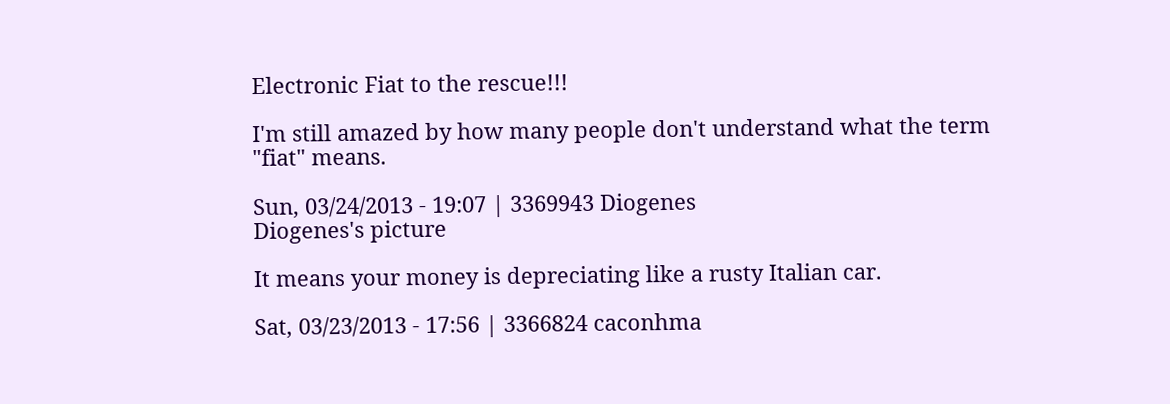Electronic Fiat to the rescue!!!

I'm still amazed by how many people don't understand what the term "fiat" means.

Sun, 03/24/2013 - 19:07 | 3369943 Diogenes
Diogenes's picture

It means your money is depreciating like a rusty Italian car.

Sat, 03/23/2013 - 17:56 | 3366824 caconhma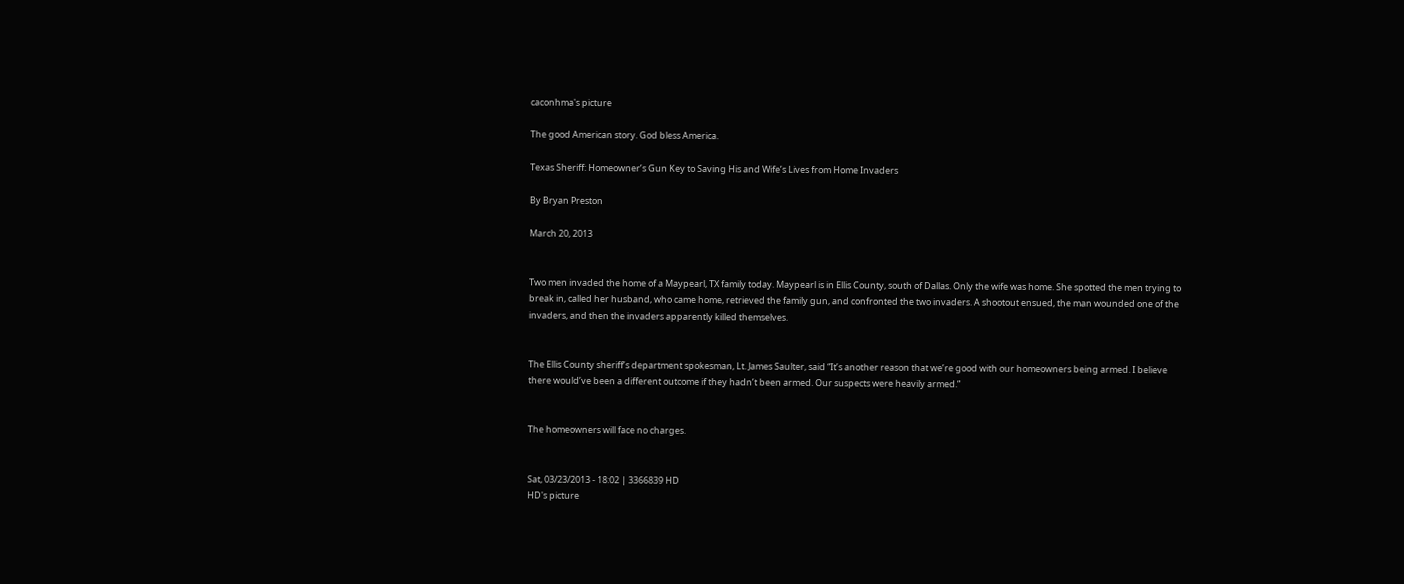caconhma's picture

The good American story. God bless America.

Texas Sheriff: Homeowner’s Gun Key to Saving His and Wife’s Lives from Home Invaders

By Bryan Preston

March 20, 2013


Two men invaded the home of a Maypearl, TX family today. Maypearl is in Ellis County, south of Dallas. Only the wife was home. She spotted the men trying to break in, called her husband, who came home, retrieved the family gun, and confronted the two invaders. A shootout ensued, the man wounded one of the invaders, and then the invaders apparently killed themselves.


The Ellis County sheriff’s department spokesman, Lt. James Saulter, said “It’s another reason that we’re good with our homeowners being armed. I believe there would’ve been a different outcome if they hadn’t been armed. Our suspects were heavily armed.”


The homeowners will face no charges.


Sat, 03/23/2013 - 18:02 | 3366839 HD
HD's picture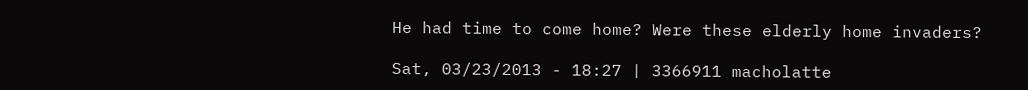He had time to come home? Were these elderly home invaders?

Sat, 03/23/2013 - 18:27 | 3366911 macholatte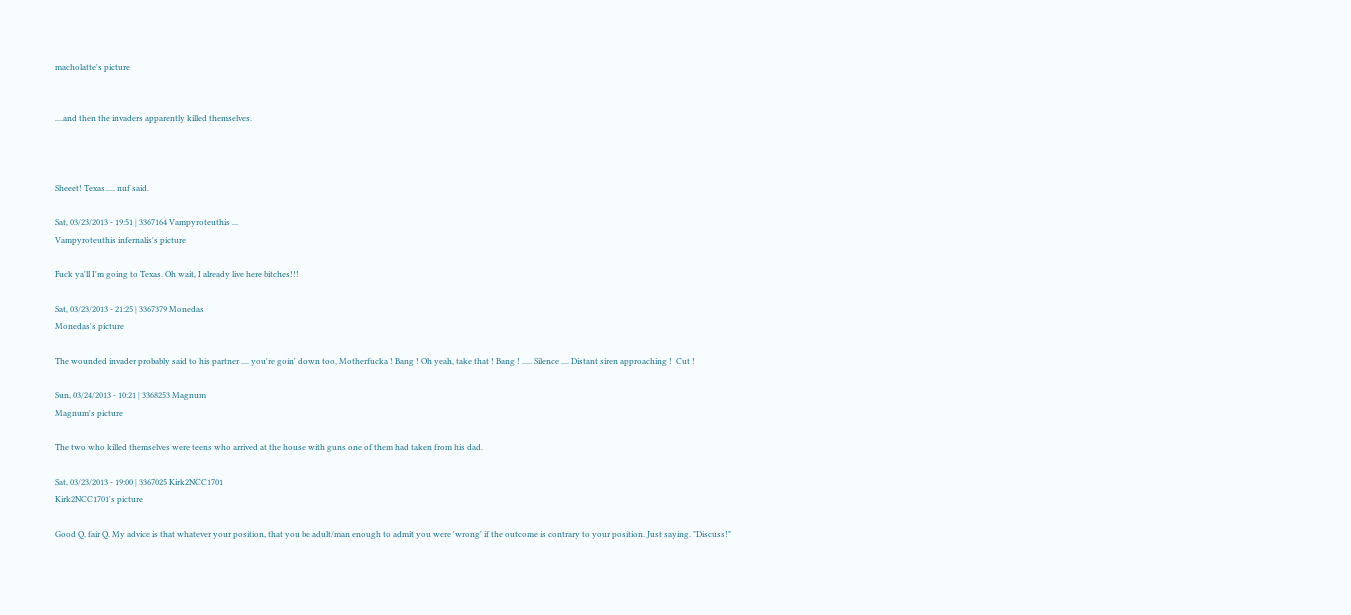macholatte's picture


....and then the invaders apparently killed themselves.



Sheeet! Texas..... nuf said.

Sat, 03/23/2013 - 19:51 | 3367164 Vampyroteuthis ...
Vampyroteuthis infernalis's picture

Fuck ya'll I'm going to Texas. Oh wait, I already live here bitches!!!

Sat, 03/23/2013 - 21:25 | 3367379 Monedas
Monedas's picture

The wounded invader probably said to his partner .... you're goin' down too, Motherfucka ! Bang ! Oh yeah, take that ! Bang ! ..... Silence .... Distant siren approaching !  Cut !

Sun, 03/24/2013 - 10:21 | 3368253 Magnum
Magnum's picture

The two who killed themselves were teens who arrived at the house with guns one of them had taken from his dad.

Sat, 03/23/2013 - 19:00 | 3367025 Kirk2NCC1701
Kirk2NCC1701's picture

Good Q, fair Q. My advice is that whatever your position, that you be adult/man enough to admit you were 'wrong' if the outcome is contrary to your position. Just saying. "Discuss!"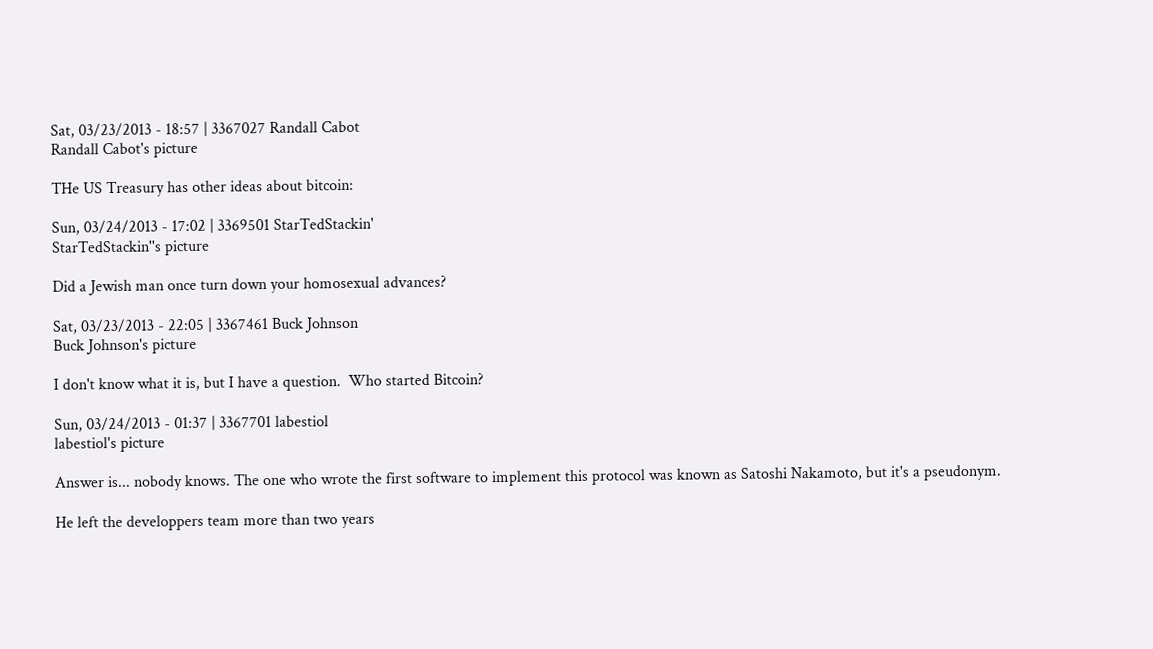Sat, 03/23/2013 - 18:57 | 3367027 Randall Cabot
Randall Cabot's picture

THe US Treasury has other ideas about bitcoin:

Sun, 03/24/2013 - 17:02 | 3369501 StarTedStackin'
StarTedStackin''s picture

Did a Jewish man once turn down your homosexual advances?

Sat, 03/23/2013 - 22:05 | 3367461 Buck Johnson
Buck Johnson's picture

I don't know what it is, but I have a question.  Who started Bitcoin?

Sun, 03/24/2013 - 01:37 | 3367701 labestiol
labestiol's picture

Answer is... nobody knows. The one who wrote the first software to implement this protocol was known as Satoshi Nakamoto, but it's a pseudonym.

He left the developpers team more than two years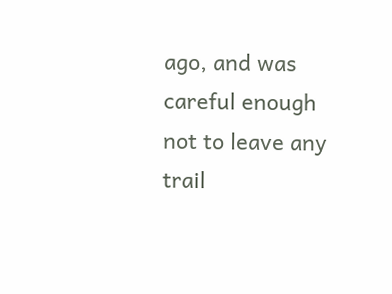ago, and was careful enough not to leave any trail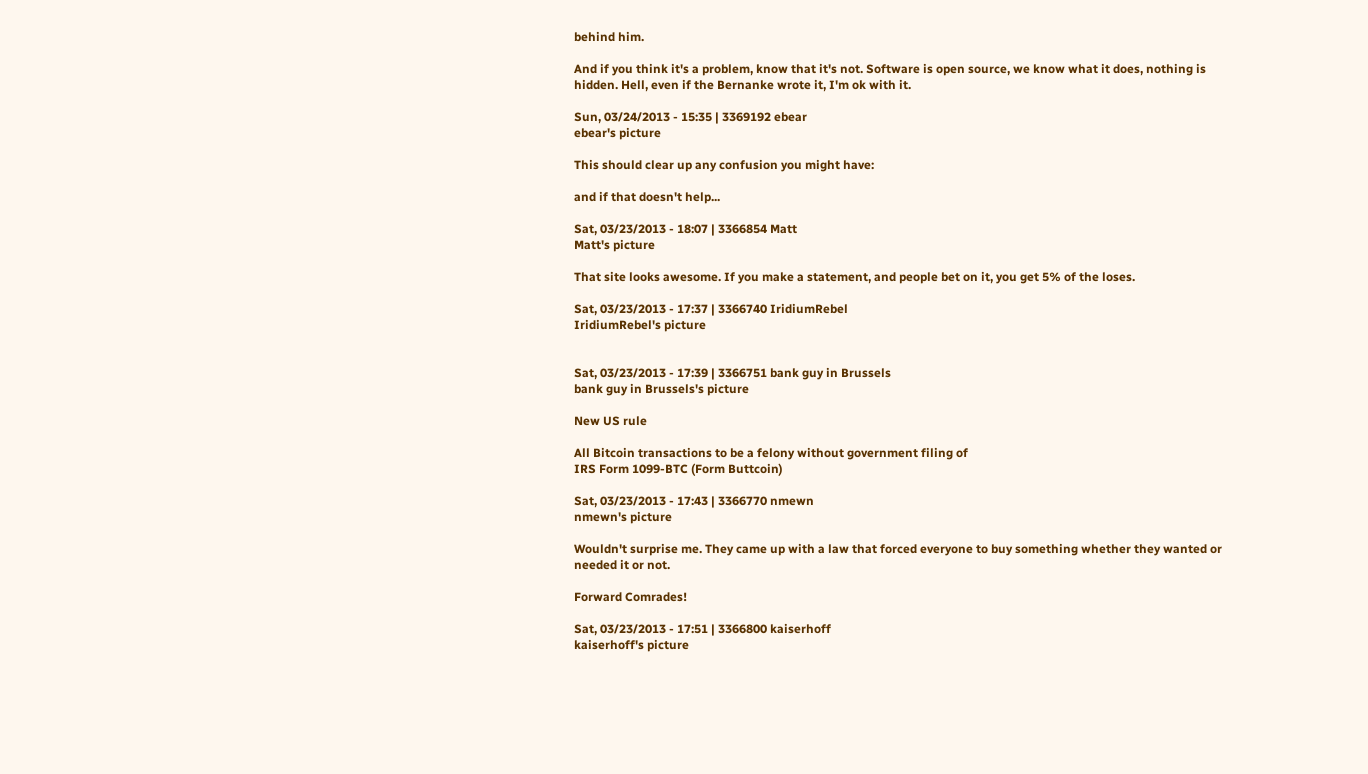behind him.

And if you think it's a problem, know that it's not. Software is open source, we know what it does, nothing is hidden. Hell, even if the Bernanke wrote it, I'm ok with it.

Sun, 03/24/2013 - 15:35 | 3369192 ebear
ebear's picture

This should clear up any confusion you might have:

and if that doesn't help...

Sat, 03/23/2013 - 18:07 | 3366854 Matt
Matt's picture

That site looks awesome. If you make a statement, and people bet on it, you get 5% of the loses.

Sat, 03/23/2013 - 17:37 | 3366740 IridiumRebel
IridiumRebel's picture


Sat, 03/23/2013 - 17:39 | 3366751 bank guy in Brussels
bank guy in Brussels's picture

New US rule

All Bitcoin transactions to be a felony without government filing of
IRS Form 1099-BTC (Form Buttcoin)

Sat, 03/23/2013 - 17:43 | 3366770 nmewn
nmewn's picture

Wouldn't surprise me. They came up with a law that forced everyone to buy something whether they wanted or needed it or not.

Forward Comrades!

Sat, 03/23/2013 - 17:51 | 3366800 kaiserhoff
kaiserhoff's picture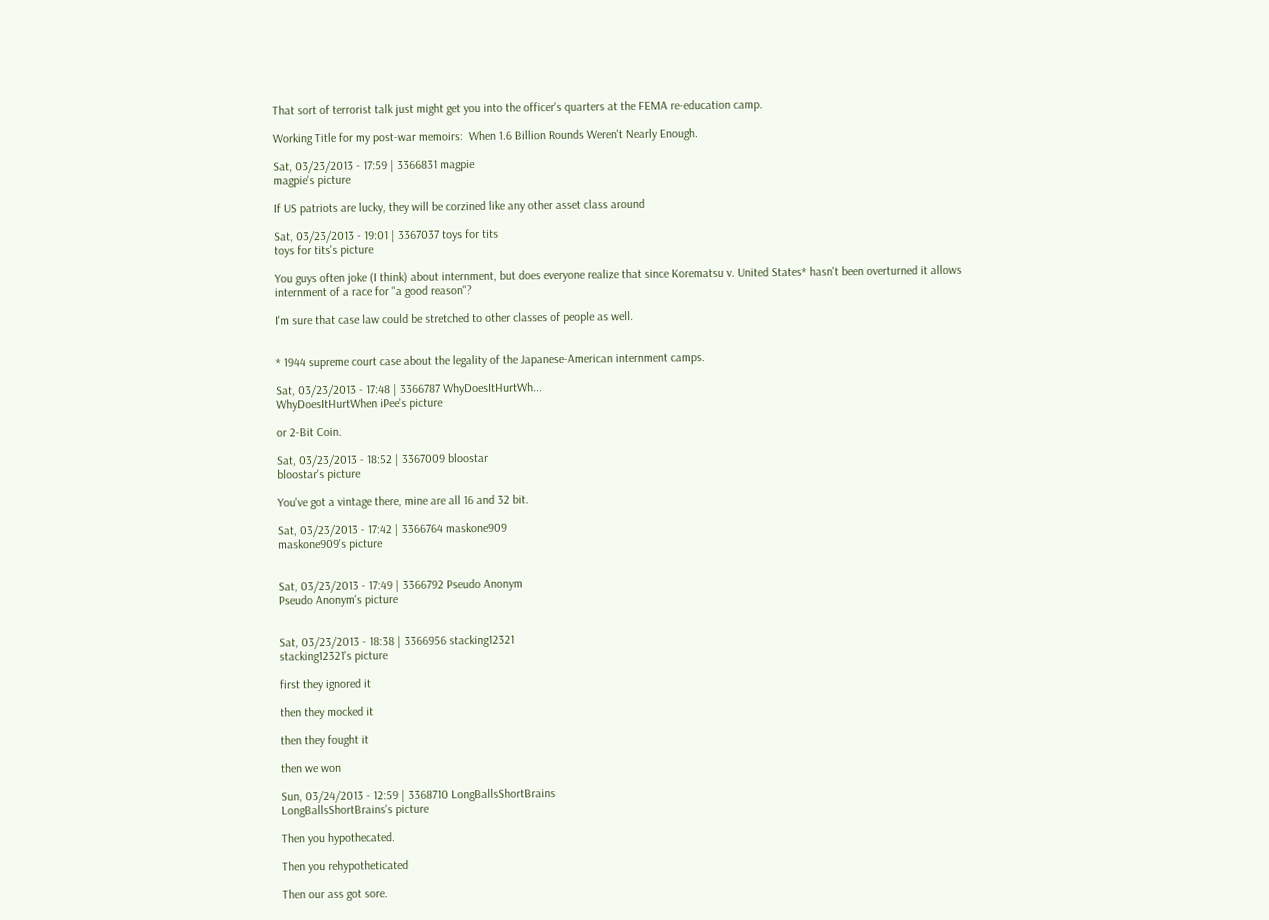That sort of terrorist talk just might get you into the officer's quarters at the FEMA re-education camp.

Working Title for my post-war memoirs:  When 1.6 Billion Rounds Weren't Nearly Enough.

Sat, 03/23/2013 - 17:59 | 3366831 magpie
magpie's picture

If US patriots are lucky, they will be corzined like any other asset class around

Sat, 03/23/2013 - 19:01 | 3367037 toys for tits
toys for tits's picture

You guys often joke (I think) about internment, but does everyone realize that since Korematsu v. United States* hasn't been overturned it allows internment of a race for "a good reason"?

I'm sure that case law could be stretched to other classes of people as well.


* 1944 supreme court case about the legality of the Japanese-American internment camps.

Sat, 03/23/2013 - 17:48 | 3366787 WhyDoesItHurtWh...
WhyDoesItHurtWhen iPee's picture

or 2-Bit Coin.

Sat, 03/23/2013 - 18:52 | 3367009 bloostar
bloostar's picture

You've got a vintage there, mine are all 16 and 32 bit.

Sat, 03/23/2013 - 17:42 | 3366764 maskone909
maskone909's picture


Sat, 03/23/2013 - 17:49 | 3366792 Pseudo Anonym
Pseudo Anonym's picture


Sat, 03/23/2013 - 18:38 | 3366956 stacking12321
stacking12321's picture

first they ignored it

then they mocked it

then they fought it

then we won

Sun, 03/24/2013 - 12:59 | 3368710 LongBallsShortBrains
LongBallsShortBrains's picture

Then you hypothecated.

Then you rehypotheticated

Then our ass got sore.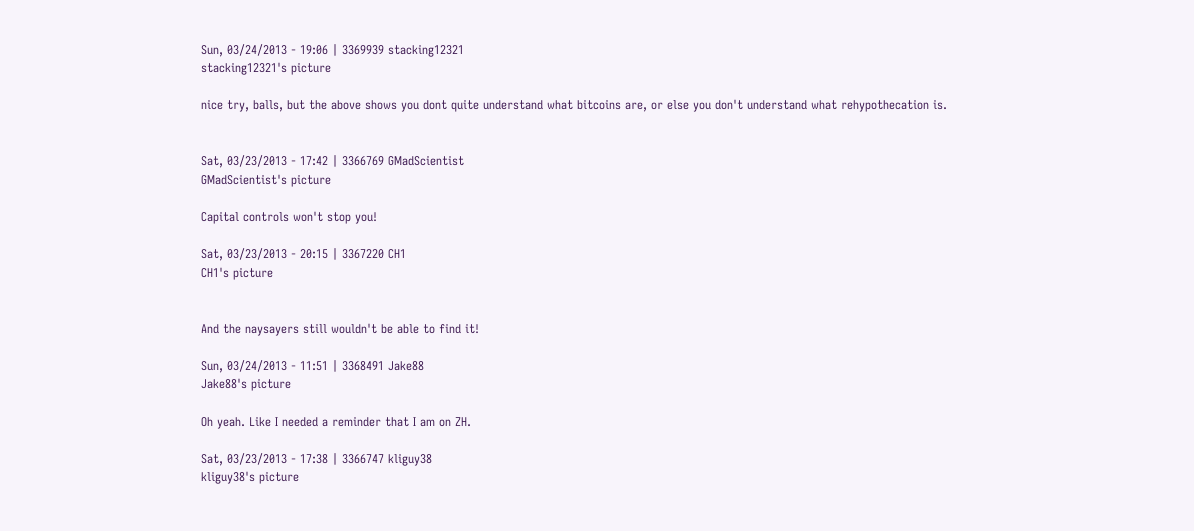Sun, 03/24/2013 - 19:06 | 3369939 stacking12321
stacking12321's picture

nice try, balls, but the above shows you dont quite understand what bitcoins are, or else you don't understand what rehypothecation is.


Sat, 03/23/2013 - 17:42 | 3366769 GMadScientist
GMadScientist's picture

Capital controls won't stop you!

Sat, 03/23/2013 - 20:15 | 3367220 CH1
CH1's picture


And the naysayers still wouldn't be able to find it!

Sun, 03/24/2013 - 11:51 | 3368491 Jake88
Jake88's picture

Oh yeah. Like I needed a reminder that I am on ZH.

Sat, 03/23/2013 - 17:38 | 3366747 kliguy38
kliguy38's picture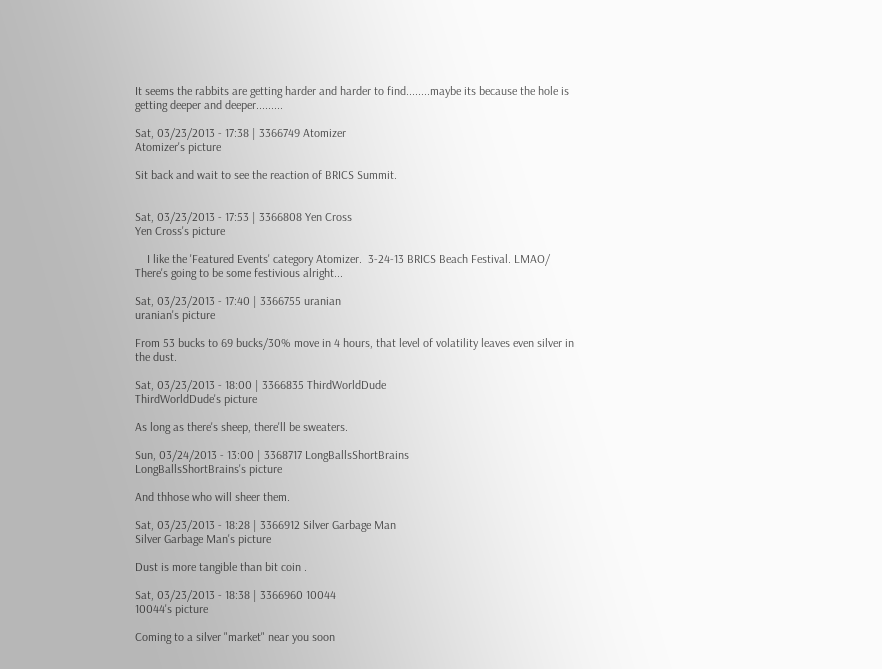It seems the rabbits are getting harder and harder to find........maybe its because the hole is getting deeper and deeper.........

Sat, 03/23/2013 - 17:38 | 3366749 Atomizer
Atomizer's picture

Sit back and wait to see the reaction of BRICS Summit.


Sat, 03/23/2013 - 17:53 | 3366808 Yen Cross
Yen Cross's picture

    I like the 'Featured Events' category Atomizer.  3-24-13 BRICS Beach Festival. LMAO/   There's going to be some festivious alright...

Sat, 03/23/2013 - 17:40 | 3366755 uranian
uranian's picture

From 53 bucks to 69 bucks/30% move in 4 hours, that level of volatility leaves even silver in the dust.

Sat, 03/23/2013 - 18:00 | 3366835 ThirdWorldDude
ThirdWorldDude's picture

As long as there's sheep, there'll be sweaters.

Sun, 03/24/2013 - 13:00 | 3368717 LongBallsShortBrains
LongBallsShortBrains's picture

And thhose who will sheer them.

Sat, 03/23/2013 - 18:28 | 3366912 Silver Garbage Man
Silver Garbage Man's picture

Dust is more tangible than bit coin .

Sat, 03/23/2013 - 18:38 | 3366960 10044
10044's picture

Coming to a silver "market" near you soon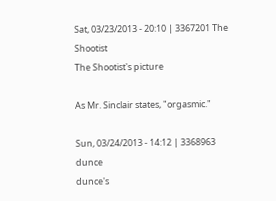Sat, 03/23/2013 - 20:10 | 3367201 The Shootist
The Shootist's picture

As Mr. Sinclair states, "orgasmic."

Sun, 03/24/2013 - 14:12 | 3368963 dunce
dunce's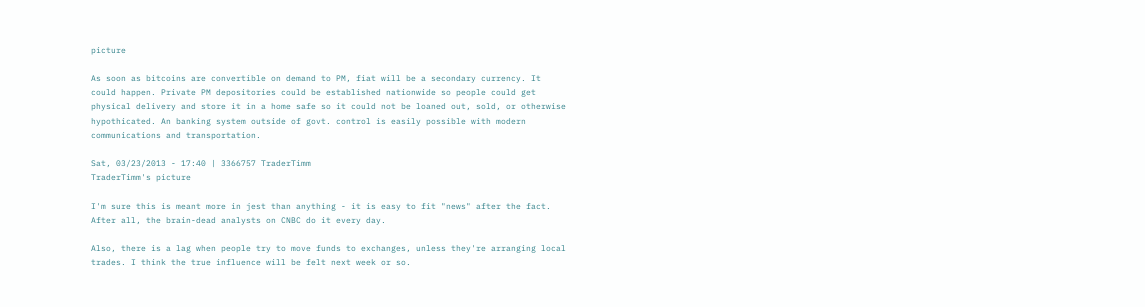picture

As soon as bitcoins are convertible on demand to PM, fiat will be a secondary currency. It could happen. Private PM depositories could be established nationwide so people could get physical delivery and store it in a home safe so it could not be loaned out, sold, or otherwise hypothicated. An banking system outside of govt. control is easily possible with modern communications and transportation.

Sat, 03/23/2013 - 17:40 | 3366757 TraderTimm
TraderTimm's picture

I'm sure this is meant more in jest than anything - it is easy to fit "news" after the fact. After all, the brain-dead analysts on CNBC do it every day.

Also, there is a lag when people try to move funds to exchanges, unless they're arranging local trades. I think the true influence will be felt next week or so.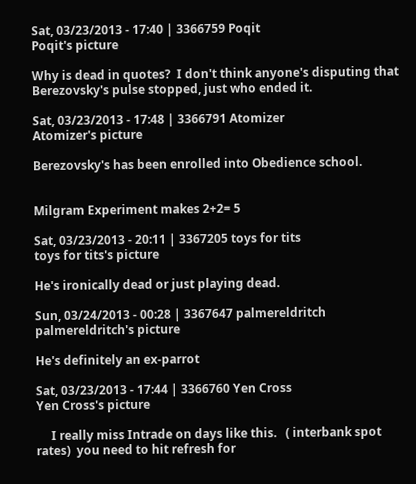Sat, 03/23/2013 - 17:40 | 3366759 Poqit
Poqit's picture

Why is dead in quotes?  I don't think anyone's disputing that Berezovsky's pulse stopped, just who ended it.

Sat, 03/23/2013 - 17:48 | 3366791 Atomizer
Atomizer's picture

Berezovsky's has been enrolled into Obedience school.


Milgram Experiment makes 2+2= 5

Sat, 03/23/2013 - 20:11 | 3367205 toys for tits
toys for tits's picture

He's ironically dead or just playing dead.

Sun, 03/24/2013 - 00:28 | 3367647 palmereldritch
palmereldritch's picture

He's definitely an ex-parrot

Sat, 03/23/2013 - 17:44 | 3366760 Yen Cross
Yen Cross's picture

     I really miss Intrade on days like this.   ( interbank spot rates)  you need to hit refresh for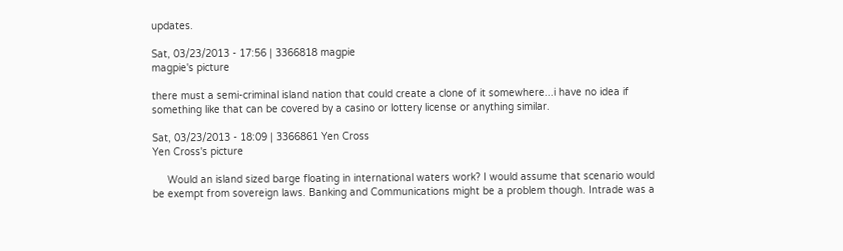updates.

Sat, 03/23/2013 - 17:56 | 3366818 magpie
magpie's picture

there must a semi-criminal island nation that could create a clone of it somewhere...i have no idea if something like that can be covered by a casino or lottery license or anything similar.

Sat, 03/23/2013 - 18:09 | 3366861 Yen Cross
Yen Cross's picture

     Would an island sized barge floating in international waters work? I would assume that scenario would be exempt from sovereign laws. Banking and Communications might be a problem though. Intrade was a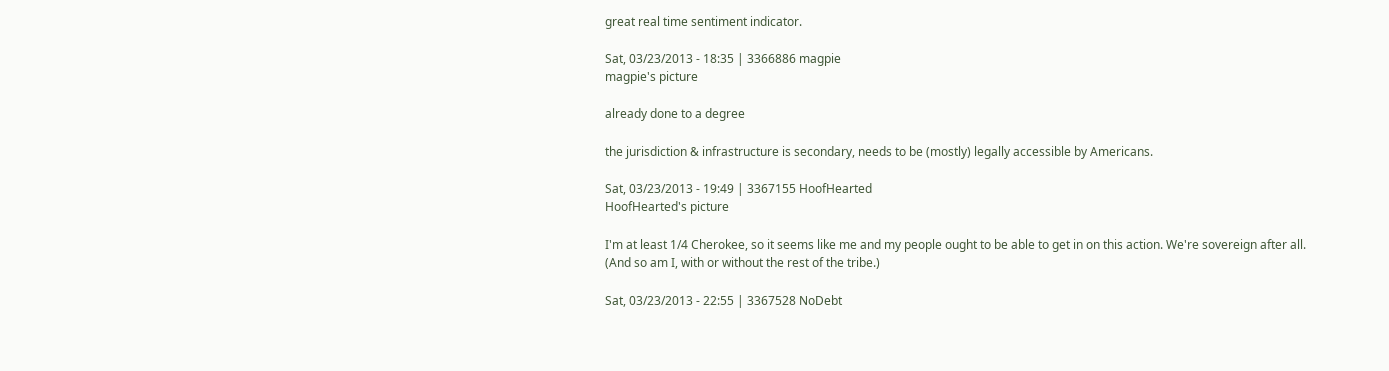great real time sentiment indicator.

Sat, 03/23/2013 - 18:35 | 3366886 magpie
magpie's picture

already done to a degree

the jurisdiction & infrastructure is secondary, needs to be (mostly) legally accessible by Americans.

Sat, 03/23/2013 - 19:49 | 3367155 HoofHearted
HoofHearted's picture

I'm at least 1/4 Cherokee, so it seems like me and my people ought to be able to get in on this action. We're sovereign after all. (And so am I, with or without the rest of the tribe.)

Sat, 03/23/2013 - 22:55 | 3367528 NoDebt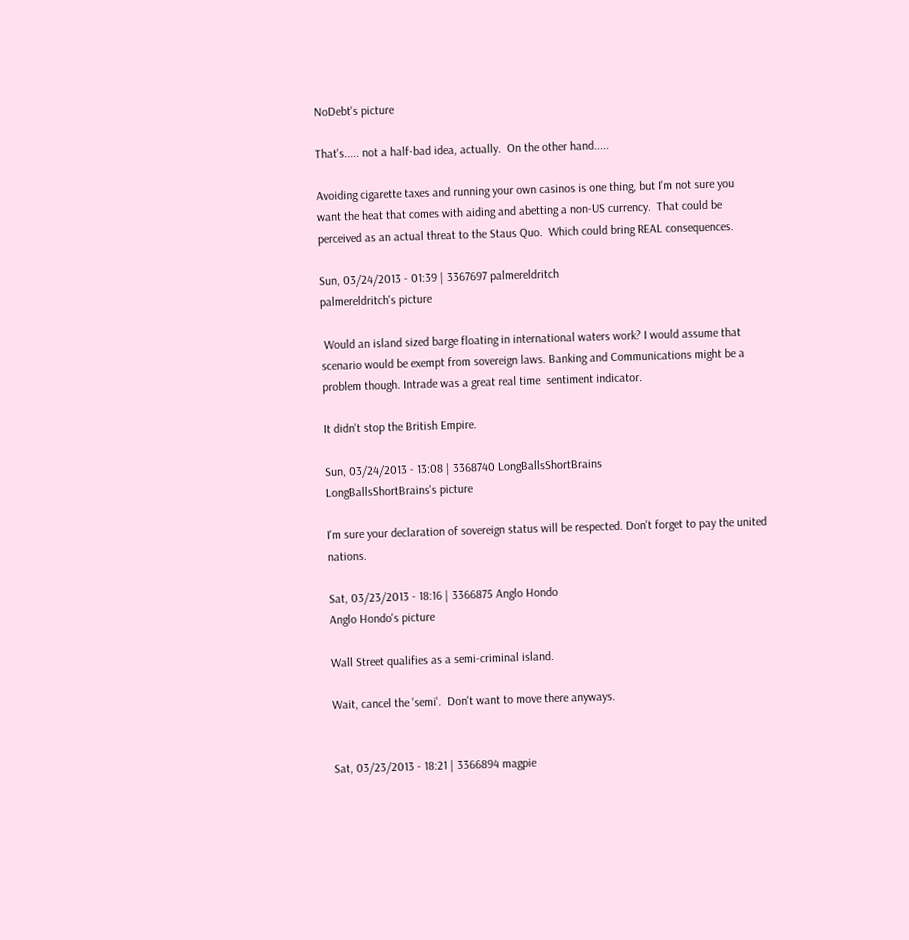NoDebt's picture

That's..... not a half-bad idea, actually.  On the other hand.....

Avoiding cigarette taxes and running your own casinos is one thing, but I'm not sure you want the heat that comes with aiding and abetting a non-US currency.  That could be perceived as an actual threat to the Staus Quo.  Which could bring REAL consequences.

Sun, 03/24/2013 - 01:39 | 3367697 palmereldritch
palmereldritch's picture

 Would an island sized barge floating in international waters work? I would assume that scenario would be exempt from sovereign laws. Banking and Communications might be a problem though. Intrade was a great real time  sentiment indicator.

It didn't stop the British Empire.

Sun, 03/24/2013 - 13:08 | 3368740 LongBallsShortBrains
LongBallsShortBrains's picture

I'm sure your declaration of sovereign status will be respected. Don't forget to pay the united nations.

Sat, 03/23/2013 - 18:16 | 3366875 Anglo Hondo
Anglo Hondo's picture

Wall Street qualifies as a semi-criminal island.

Wait, cancel the 'semi'.  Don't want to move there anyways.


Sat, 03/23/2013 - 18:21 | 3366894 magpie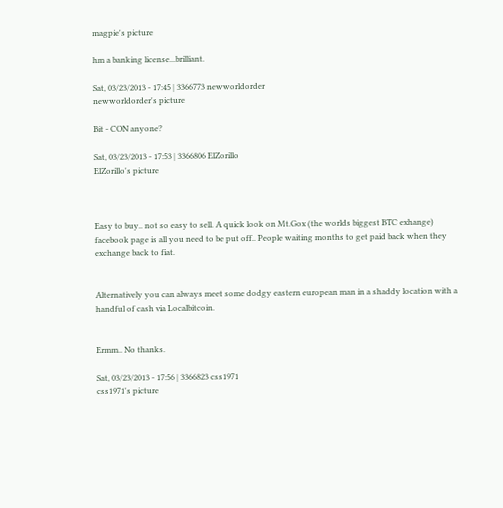magpie's picture

hm a banking license...brilliant.

Sat, 03/23/2013 - 17:45 | 3366773 newworldorder
newworldorder's picture

Bit - CON anyone?

Sat, 03/23/2013 - 17:53 | 3366806 ElZorillo
ElZorillo's picture



Easy to buy.. not so easy to sell. A quick look on Mt.Gox (the worlds biggest BTC exhange) facebook page is all you need to be put off.. People waiting months to get paid back when they exchange back to fiat.


Alternatively you can always meet some dodgy eastern european man in a shaddy location with a handful of cash via Localbitcoin.


Ermm.. No thanks.

Sat, 03/23/2013 - 17:56 | 3366823 css1971
css1971's picture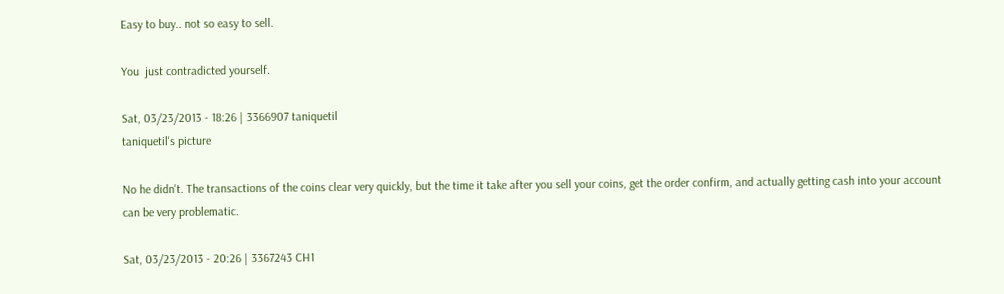Easy to buy.. not so easy to sell.

You  just contradicted yourself.

Sat, 03/23/2013 - 18:26 | 3366907 taniquetil
taniquetil's picture

No he didn't. The transactions of the coins clear very quickly, but the time it take after you sell your coins, get the order confirm, and actually getting cash into your account can be very problematic.

Sat, 03/23/2013 - 20:26 | 3367243 CH1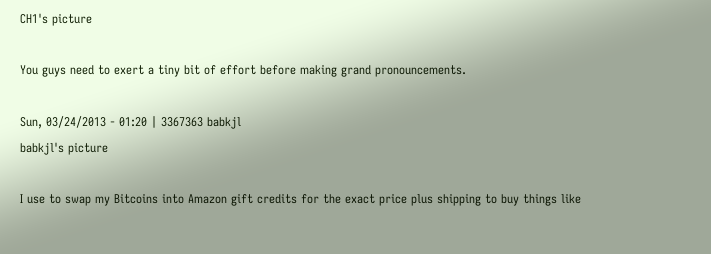CH1's picture

You guys need to exert a tiny bit of effort before making grand pronouncements.

Sun, 03/24/2013 - 01:20 | 3367363 babkjl
babkjl's picture

I use to swap my Bitcoins into Amazon gift credits for the exact price plus shipping to buy things like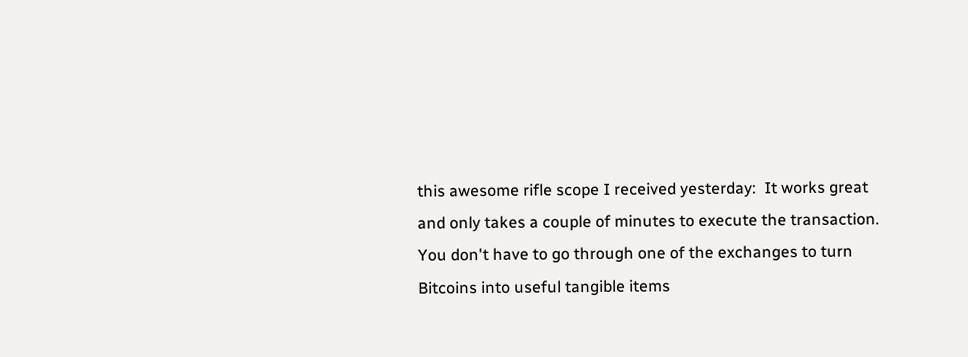this awesome rifle scope I received yesterday:  It works great and only takes a couple of minutes to execute the transaction.  You don't have to go through one of the exchanges to turn Bitcoins into useful tangible items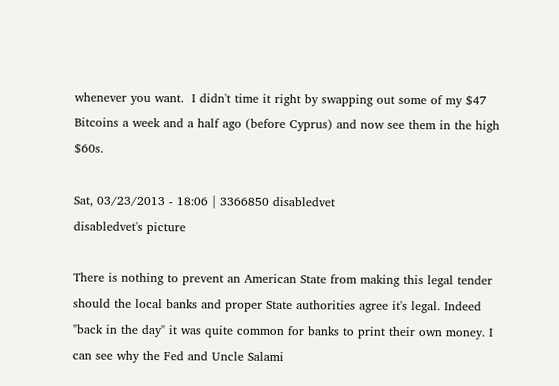whenever you want.  I didn't time it right by swapping out some of my $47 Bitcoins a week and a half ago (before Cyprus) and now see them in the high $60s.

Sat, 03/23/2013 - 18:06 | 3366850 disabledvet
disabledvet's picture

There is nothing to prevent an American State from making this legal tender should the local banks and proper State authorities agree it's legal. Indeed "back in the day" it was quite common for banks to print their own money. I can see why the Fed and Uncle Salami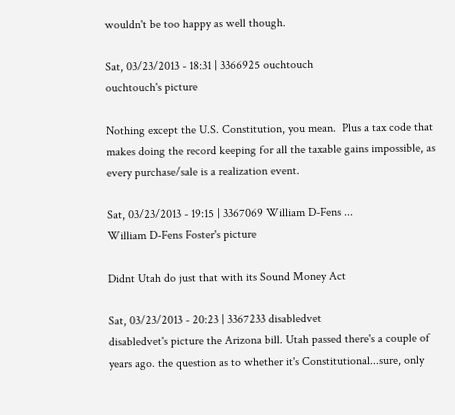wouldn't be too happy as well though.

Sat, 03/23/2013 - 18:31 | 3366925 ouchtouch
ouchtouch's picture

Nothing except the U.S. Constitution, you mean.  Plus a tax code that makes doing the record keeping for all the taxable gains impossible, as every purchase/sale is a realization event.

Sat, 03/23/2013 - 19:15 | 3367069 William D-Fens ...
William D-Fens Foster's picture

Didnt Utah do just that with its Sound Money Act

Sat, 03/23/2013 - 20:23 | 3367233 disabledvet
disabledvet's picture the Arizona bill. Utah passed there's a couple of years ago. the question as to whether it's Constitutional...sure, only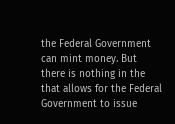the Federal Government can mint money. But there is nothing in the that allows for the Federal Government to issue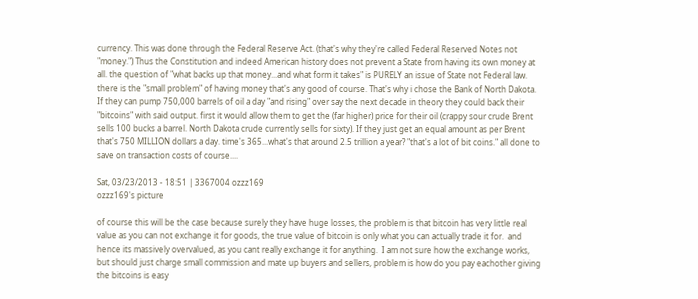currency. This was done through the Federal Reserve Act. (that's why they're called Federal Reserved Notes not "money.") Thus the Constitution and indeed American history does not prevent a State from having its own money at all. the question of "what backs up that money...and what form it takes" is PURELY an issue of State not Federal law. there is the "small problem" of having money that's any good of course. That's why i chose the Bank of North Dakota. If they can pump 750,000 barrels of oil a day "and rising" over say the next decade in theory they could back their "bitcoins" with said output. first it would allow them to get the (far higher) price for their oil (crappy sour crude Brent sells 100 bucks a barrel. North Dakota crude currently sells for sixty). If they just get an equal amount as per Brent that's 750 MILLION dollars a day. time's 365...what's that around 2.5 trillion a year? "that's a lot of bit coins." all done to save on transaction costs of course....

Sat, 03/23/2013 - 18:51 | 3367004 ozzz169
ozzz169's picture

of course this will be the case because surely they have huge losses, the problem is that bitcoin has very little real value as you can not exchange it for goods, the true value of bitcoin is only what you can actually trade it for.  and hence its massively overvalued, as you cant really exchange it for anything.  I am not sure how the exchange works, but should just charge small commission and mate up buyers and sellers, problem is how do you pay eachother giving the bitcoins is easy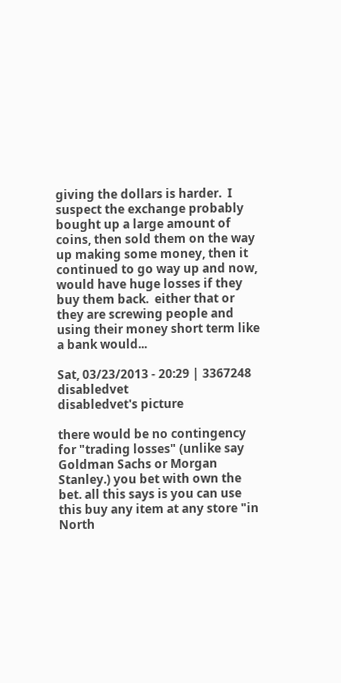giving the dollars is harder.  I suspect the exchange probably bought up a large amount of coins, then sold them on the way up making some money, then it continued to go way up and now, would have huge losses if they buy them back.  either that or they are screwing people and using their money short term like a bank would...

Sat, 03/23/2013 - 20:29 | 3367248 disabledvet
disabledvet's picture

there would be no contingency for "trading losses" (unlike say Goldman Sachs or Morgan Stanley.) you bet with own the bet. all this says is you can use this buy any item at any store "in North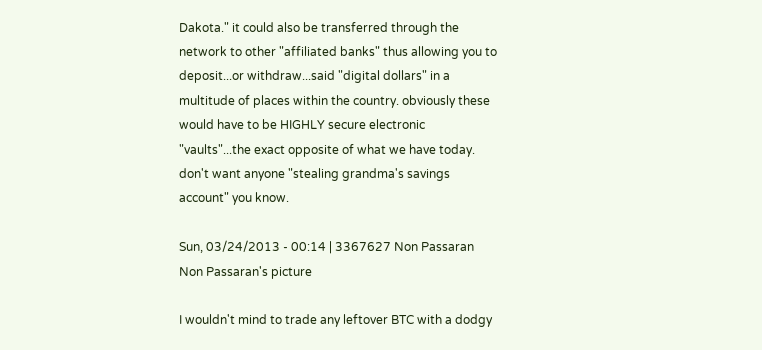Dakota." it could also be transferred through the network to other "affiliated banks" thus allowing you to deposit...or withdraw...said "digital dollars" in a multitude of places within the country. obviously these would have to be HIGHLY secure electronic "vaults"...the exact opposite of what we have today. don't want anyone "stealing grandma's savings account" you know.

Sun, 03/24/2013 - 00:14 | 3367627 Non Passaran
Non Passaran's picture

I wouldn't mind to trade any leftover BTC with a dodgy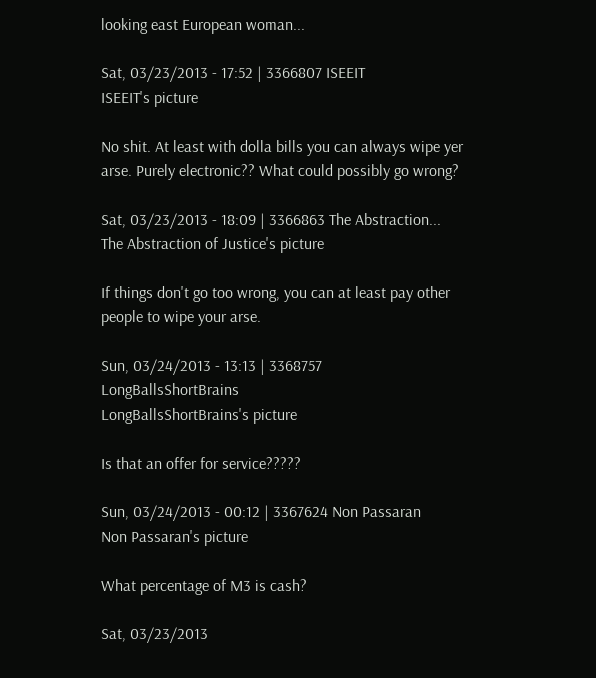looking east European woman...

Sat, 03/23/2013 - 17:52 | 3366807 ISEEIT
ISEEIT's picture

No shit. At least with dolla bills you can always wipe yer arse. Purely electronic?? What could possibly go wrong?

Sat, 03/23/2013 - 18:09 | 3366863 The Abstraction...
The Abstraction of Justice's picture

If things don't go too wrong, you can at least pay other people to wipe your arse.

Sun, 03/24/2013 - 13:13 | 3368757 LongBallsShortBrains
LongBallsShortBrains's picture

Is that an offer for service?????

Sun, 03/24/2013 - 00:12 | 3367624 Non Passaran
Non Passaran's picture

What percentage of M3 is cash?

Sat, 03/23/2013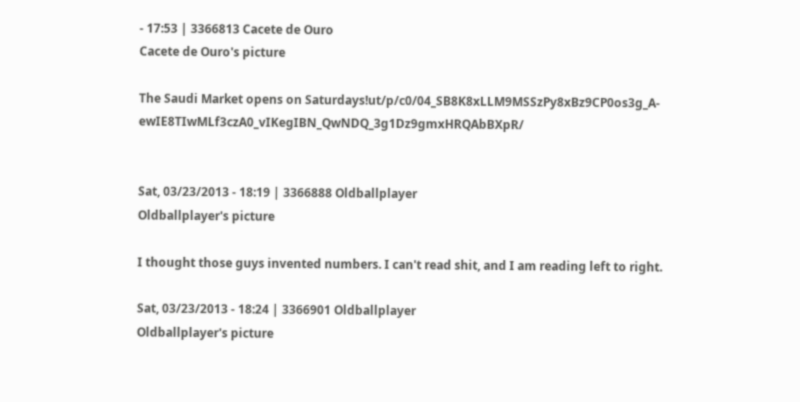- 17:53 | 3366813 Cacete de Ouro
Cacete de Ouro's picture

The Saudi Market opens on Saturdays!ut/p/c0/04_SB8K8xLLM9MSSzPy8xBz9CP0os3g_A-ewIE8TIwMLf3czA0_vIKegIBN_QwNDQ_3g1Dz9gmxHRQAbBXpR/


Sat, 03/23/2013 - 18:19 | 3366888 Oldballplayer
Oldballplayer's picture

I thought those guys invented numbers. I can't read shit, and I am reading left to right.

Sat, 03/23/2013 - 18:24 | 3366901 Oldballplayer
Oldballplayer's picture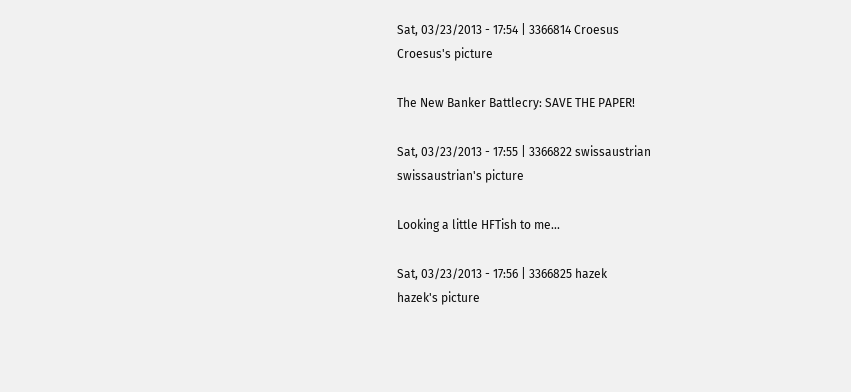Sat, 03/23/2013 - 17:54 | 3366814 Croesus
Croesus's picture

The New Banker Battlecry: SAVE THE PAPER!

Sat, 03/23/2013 - 17:55 | 3366822 swissaustrian
swissaustrian's picture

Looking a little HFTish to me...

Sat, 03/23/2013 - 17:56 | 3366825 hazek
hazek's picture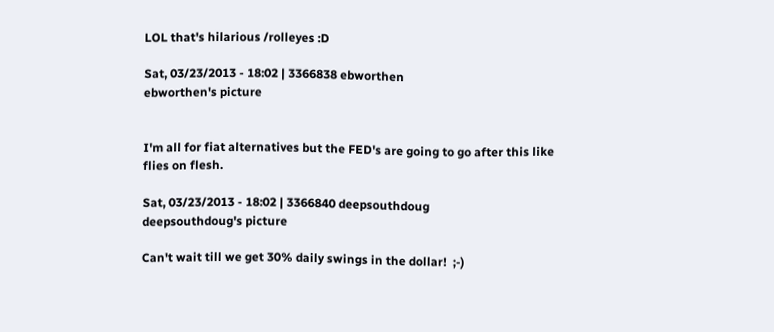LOL that's hilarious /rolleyes :D

Sat, 03/23/2013 - 18:02 | 3366838 ebworthen
ebworthen's picture


I'm all for fiat alternatives but the FED's are going to go after this like flies on flesh.

Sat, 03/23/2013 - 18:02 | 3366840 deepsouthdoug
deepsouthdoug's picture

Can't wait till we get 30% daily swings in the dollar!  ;-)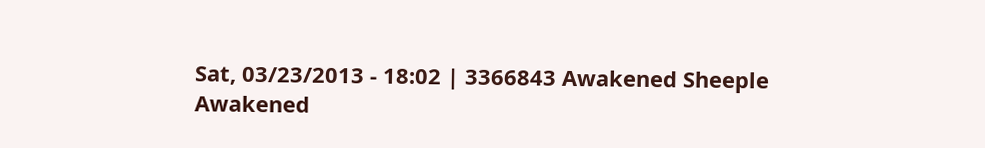Sat, 03/23/2013 - 18:02 | 3366843 Awakened Sheeple
Awakened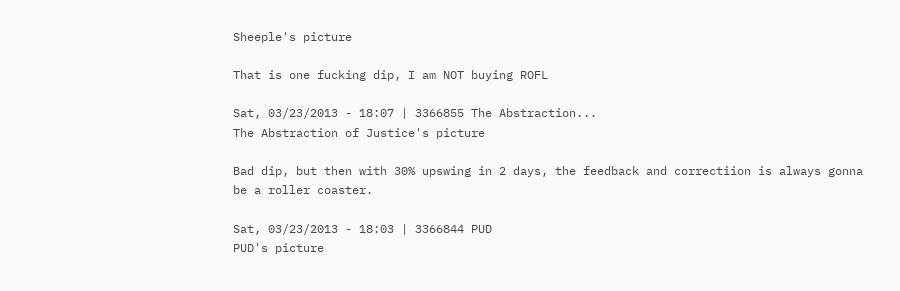Sheeple's picture

That is one fucking dip, I am NOT buying ROFL

Sat, 03/23/2013 - 18:07 | 3366855 The Abstraction...
The Abstraction of Justice's picture

Bad dip, but then with 30% upswing in 2 days, the feedback and correctiion is always gonna be a roller coaster.

Sat, 03/23/2013 - 18:03 | 3366844 PUD
PUD's picture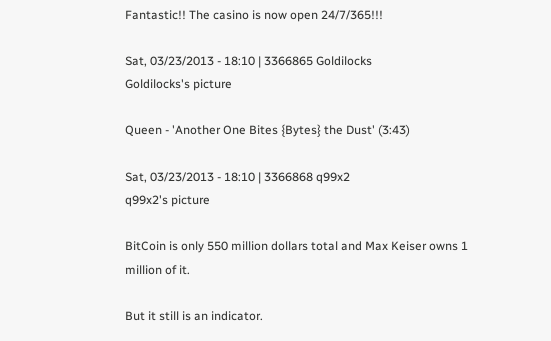Fantastic!! The casino is now open 24/7/365!!!

Sat, 03/23/2013 - 18:10 | 3366865 Goldilocks
Goldilocks's picture

Queen - 'Another One Bites {Bytes} the Dust' (3:43)

Sat, 03/23/2013 - 18:10 | 3366868 q99x2
q99x2's picture

BitCoin is only 550 million dollars total and Max Keiser owns 1 million of it.

But it still is an indicator.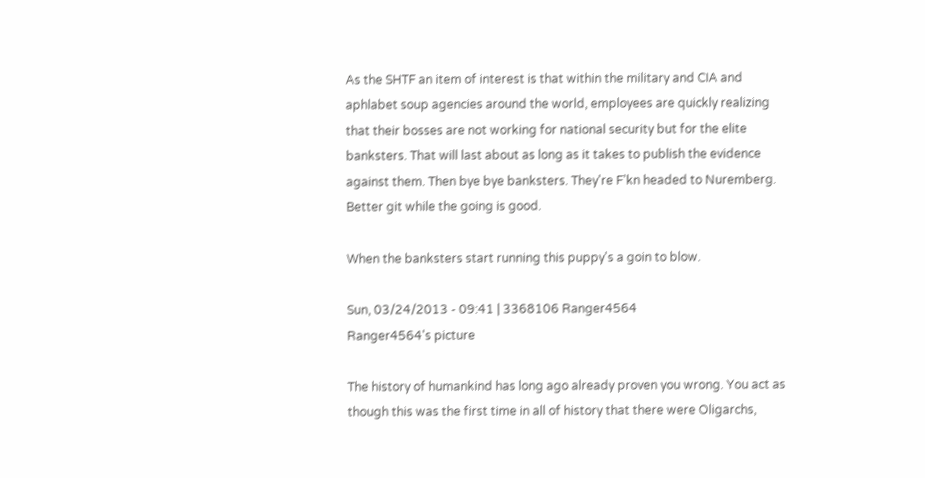As the SHTF an item of interest is that within the military and CIA and aphlabet soup agencies around the world, employees are quickly realizing that their bosses are not working for national security but for the elite banksters. That will last about as long as it takes to publish the evidence against them. Then bye bye banksters. They're F'kn headed to Nuremberg. Better git while the going is good.

When the banksters start running this puppy's a goin to blow.

Sun, 03/24/2013 - 09:41 | 3368106 Ranger4564
Ranger4564's picture

The history of humankind has long ago already proven you wrong. You act as though this was the first time in all of history that there were Oligarchs,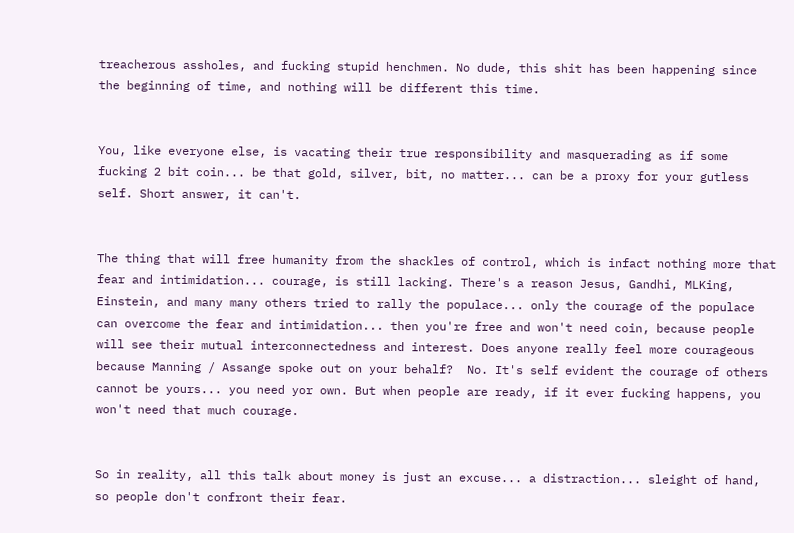treacherous assholes, and fucking stupid henchmen. No dude, this shit has been happening since the beginning of time, and nothing will be different this time.


You, like everyone else, is vacating their true responsibility and masquerading as if some fucking 2 bit coin... be that gold, silver, bit, no matter... can be a proxy for your gutless self. Short answer, it can't.


The thing that will free humanity from the shackles of control, which is infact nothing more that fear and intimidation... courage, is still lacking. There's a reason Jesus, Gandhi, MLKing, Einstein, and many many others tried to rally the populace... only the courage of the populace can overcome the fear and intimidation... then you're free and won't need coin, because people will see their mutual interconnectedness and interest. Does anyone really feel more courageous because Manning / Assange spoke out on your behalf?  No. It's self evident the courage of others cannot be yours... you need yor own. But when people are ready, if it ever fucking happens, you won't need that much courage.


So in reality, all this talk about money is just an excuse... a distraction... sleight of hand, so people don't confront their fear.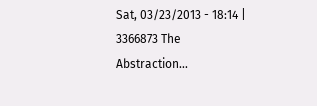Sat, 03/23/2013 - 18:14 | 3366873 The Abstraction...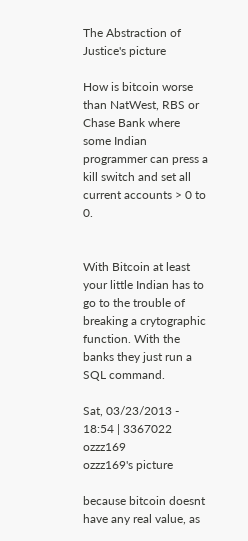The Abstraction of Justice's picture

How is bitcoin worse than NatWest, RBS or Chase Bank where some Indian programmer can press a kill switch and set all current accounts > 0 to 0.


With Bitcoin at least your little Indian has to go to the trouble of breaking a crytographic function. With the banks they just run a SQL command.

Sat, 03/23/2013 - 18:54 | 3367022 ozzz169
ozzz169's picture

because bitcoin doesnt have any real value, as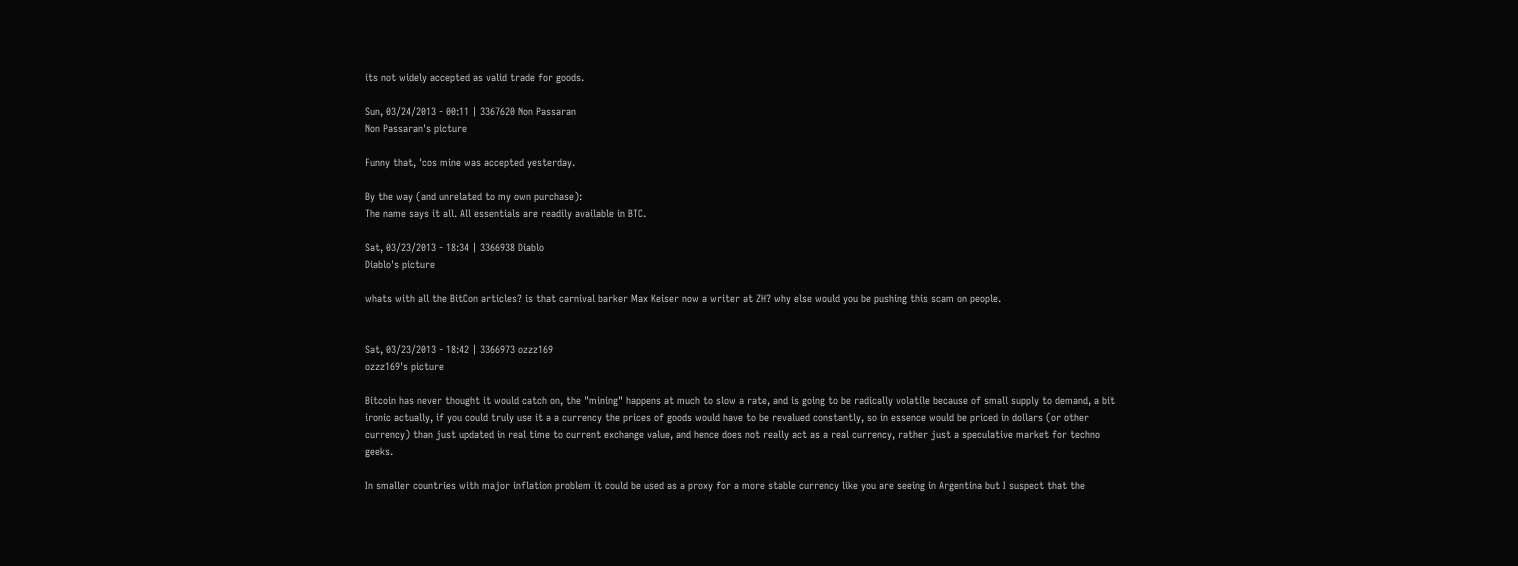its not widely accepted as valid trade for goods.

Sun, 03/24/2013 - 00:11 | 3367620 Non Passaran
Non Passaran's picture

Funny that, 'cos mine was accepted yesterday.

By the way (and unrelated to my own purchase):
The name says it all. All essentials are readily available in BTC.

Sat, 03/23/2013 - 18:34 | 3366938 Diablo
Diablo's picture

whats with all the BitCon articles? is that carnival barker Max Keiser now a writer at ZH? why else would you be pushing this scam on people.


Sat, 03/23/2013 - 18:42 | 3366973 ozzz169
ozzz169's picture

Bitcoin has never thought it would catch on, the "mining" happens at much to slow a rate, and is going to be radically volatile because of small supply to demand, a bit ironic actually, if you could truly use it a a currency the prices of goods would have to be revalued constantly, so in essence would be priced in dollars (or other currency) than just updated in real time to current exchange value, and hence does not really act as a real currency, rather just a speculative market for techno geeks.

In smaller countries with major inflation problem it could be used as a proxy for a more stable currency like you are seeing in Argentina but I suspect that the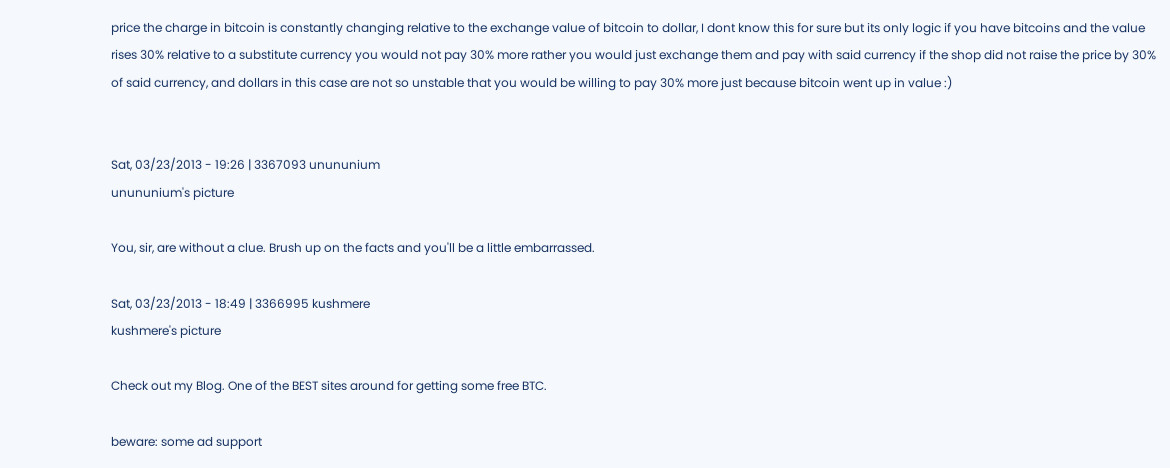price the charge in bitcoin is constantly changing relative to the exchange value of bitcoin to dollar, I dont know this for sure but its only logic if you have bitcoins and the value rises 30% relative to a substitute currency you would not pay 30% more rather you would just exchange them and pay with said currency if the shop did not raise the price by 30% of said currency, and dollars in this case are not so unstable that you would be willing to pay 30% more just because bitcoin went up in value :)


Sat, 03/23/2013 - 19:26 | 3367093 unununium
unununium's picture

You, sir, are without a clue. Brush up on the facts and you'll be a little embarrassed.

Sat, 03/23/2013 - 18:49 | 3366995 kushmere
kushmere's picture

Check out my Blog. One of the BEST sites around for getting some free BTC.

beware: some ad support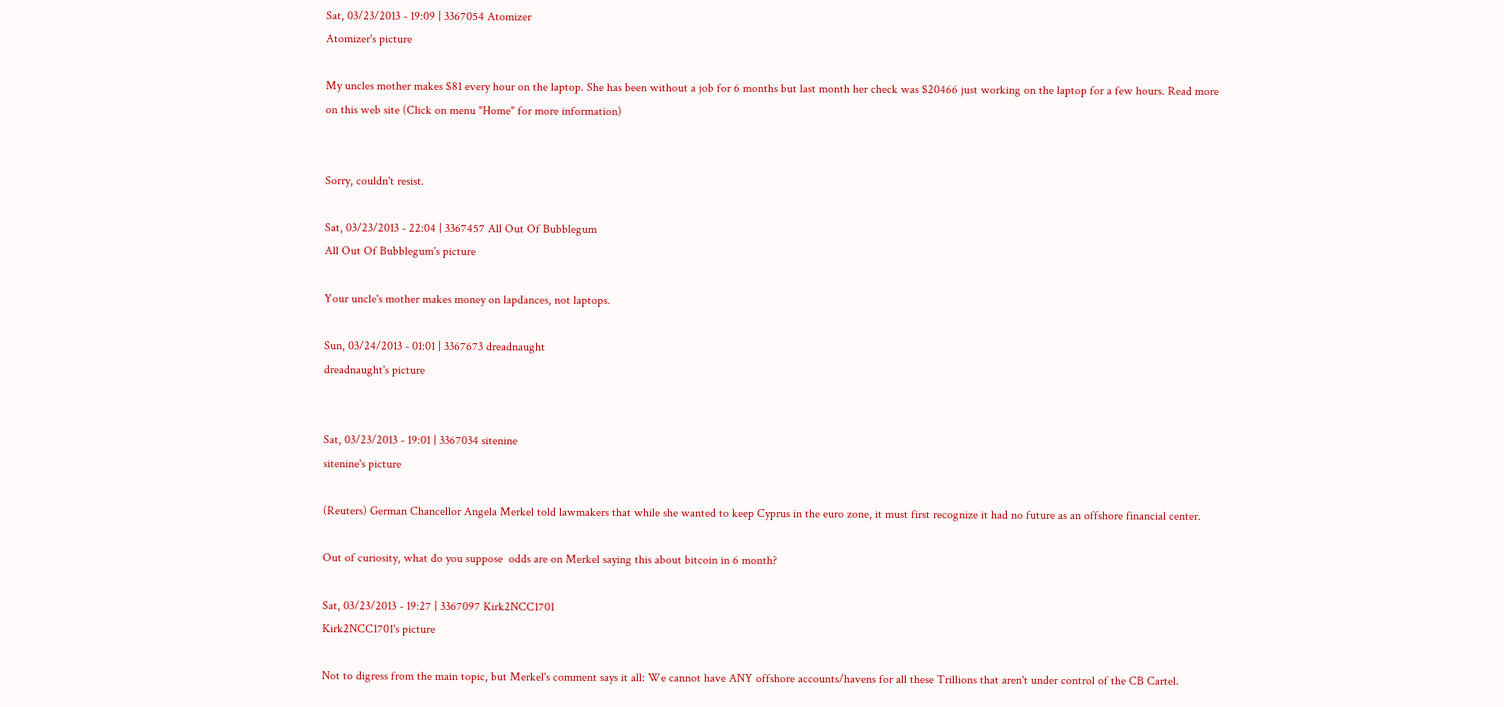Sat, 03/23/2013 - 19:09 | 3367054 Atomizer
Atomizer's picture

My uncles mother makes $81 every hour on the laptop. She has been without a job for 6 months but last month her check was $20466 just working on the laptop for a few hours. Read more on this web site (Click on menu "Home" for more information)


Sorry, couldn't resist.

Sat, 03/23/2013 - 22:04 | 3367457 All Out Of Bubblegum
All Out Of Bubblegum's picture

Your uncle's mother makes money on lapdances, not laptops.

Sun, 03/24/2013 - 01:01 | 3367673 dreadnaught
dreadnaught's picture


Sat, 03/23/2013 - 19:01 | 3367034 sitenine
sitenine's picture

(Reuters) German Chancellor Angela Merkel told lawmakers that while she wanted to keep Cyprus in the euro zone, it must first recognize it had no future as an offshore financial center.

Out of curiosity, what do you suppose  odds are on Merkel saying this about bitcoin in 6 month?

Sat, 03/23/2013 - 19:27 | 3367097 Kirk2NCC1701
Kirk2NCC1701's picture

Not to digress from the main topic, but Merkel's comment says it all: We cannot have ANY offshore accounts/havens for all these Trillions that aren't under control of the CB Cartel.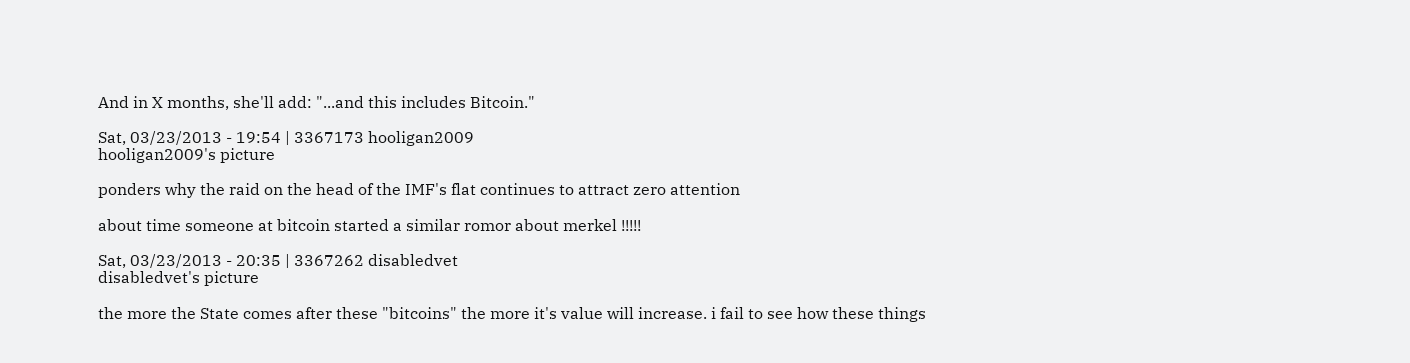And in X months, she'll add: "...and this includes Bitcoin."

Sat, 03/23/2013 - 19:54 | 3367173 hooligan2009
hooligan2009's picture

ponders why the raid on the head of the IMF's flat continues to attract zero attention

about time someone at bitcoin started a similar romor about merkel !!!!!

Sat, 03/23/2013 - 20:35 | 3367262 disabledvet
disabledvet's picture

the more the State comes after these "bitcoins" the more it's value will increase. i fail to see how these things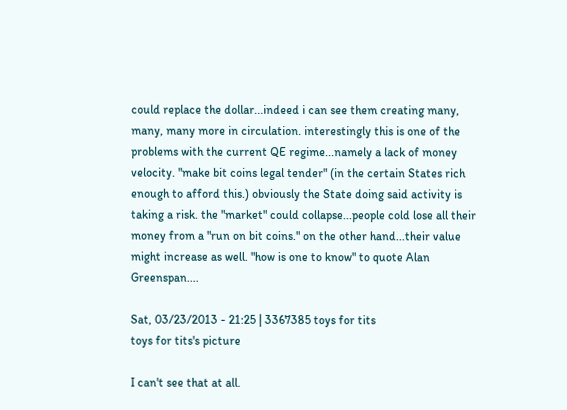could replace the dollar...indeed i can see them creating many, many, many more in circulation. interestingly this is one of the problems with the current QE regime...namely a lack of money velocity. "make bit coins legal tender" (in the certain States rich enough to afford this.) obviously the State doing said activity is taking a risk. the "market" could collapse...people cold lose all their money from a "run on bit coins." on the other hand...their value might increase as well. "how is one to know" to quote Alan Greenspan....

Sat, 03/23/2013 - 21:25 | 3367385 toys for tits
toys for tits's picture

I can't see that at all.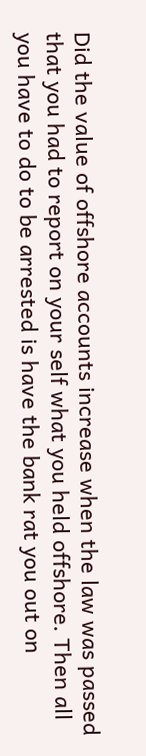Did the value of offshore accounts increase when the law was passed that you had to report on your self what you held offshore. Then all you have to do to be arrested is have the bank rat you out on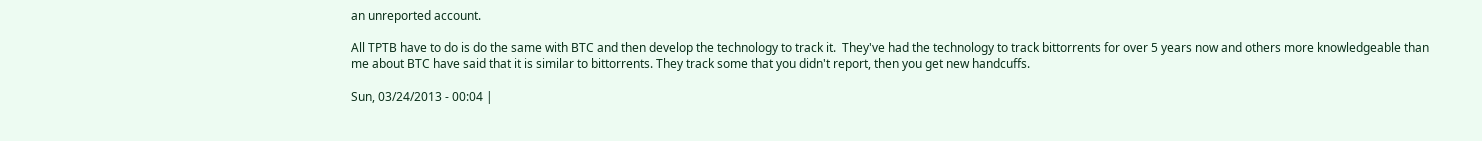an unreported account.

All TPTB have to do is do the same with BTC and then develop the technology to track it.  They've had the technology to track bittorrents for over 5 years now and others more knowledgeable than me about BTC have said that it is similar to bittorrents. They track some that you didn't report, then you get new handcuffs.

Sun, 03/24/2013 - 00:04 |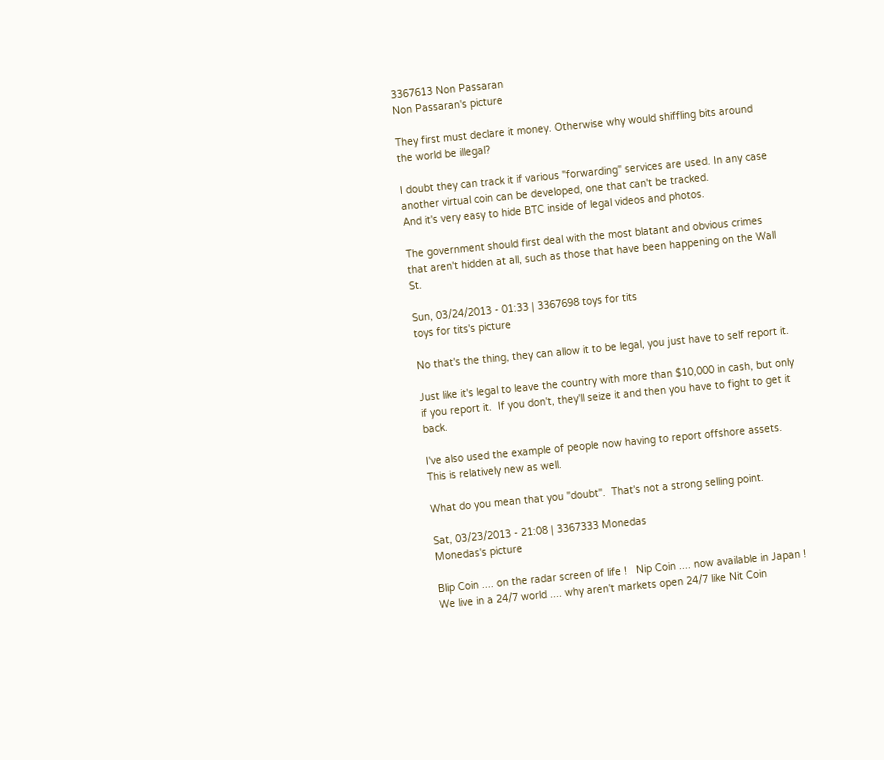3367613 Non Passaran
Non Passaran's picture

They first must declare it money. Otherwise why would shiffling bits around the world be illegal?

I doubt they can track it if various "forwarding" services are used. In any case another virtual coin can be developed, one that can't be tracked.
And it's very easy to hide BTC inside of legal videos and photos.

The government should first deal with the most blatant and obvious crimes that aren't hidden at all, such as those that have been happening on the Wall St.

Sun, 03/24/2013 - 01:33 | 3367698 toys for tits
toys for tits's picture

No that's the thing, they can allow it to be legal, you just have to self report it.

Just like it's legal to leave the country with more than $10,000 in cash, but only if you report it.  If you don't, they'll seize it and then you have to fight to get it back.

I've also used the example of people now having to report offshore assets.  This is relatively new as well.

What do you mean that you "doubt".  That's not a strong selling point.

Sat, 03/23/2013 - 21:08 | 3367333 Monedas
Monedas's picture

Blip Coin .... on the radar screen of life !   Nip Coin .... now available in Japan !    We live in a 24/7 world .... why aren't markets open 24/7 like Nit Coin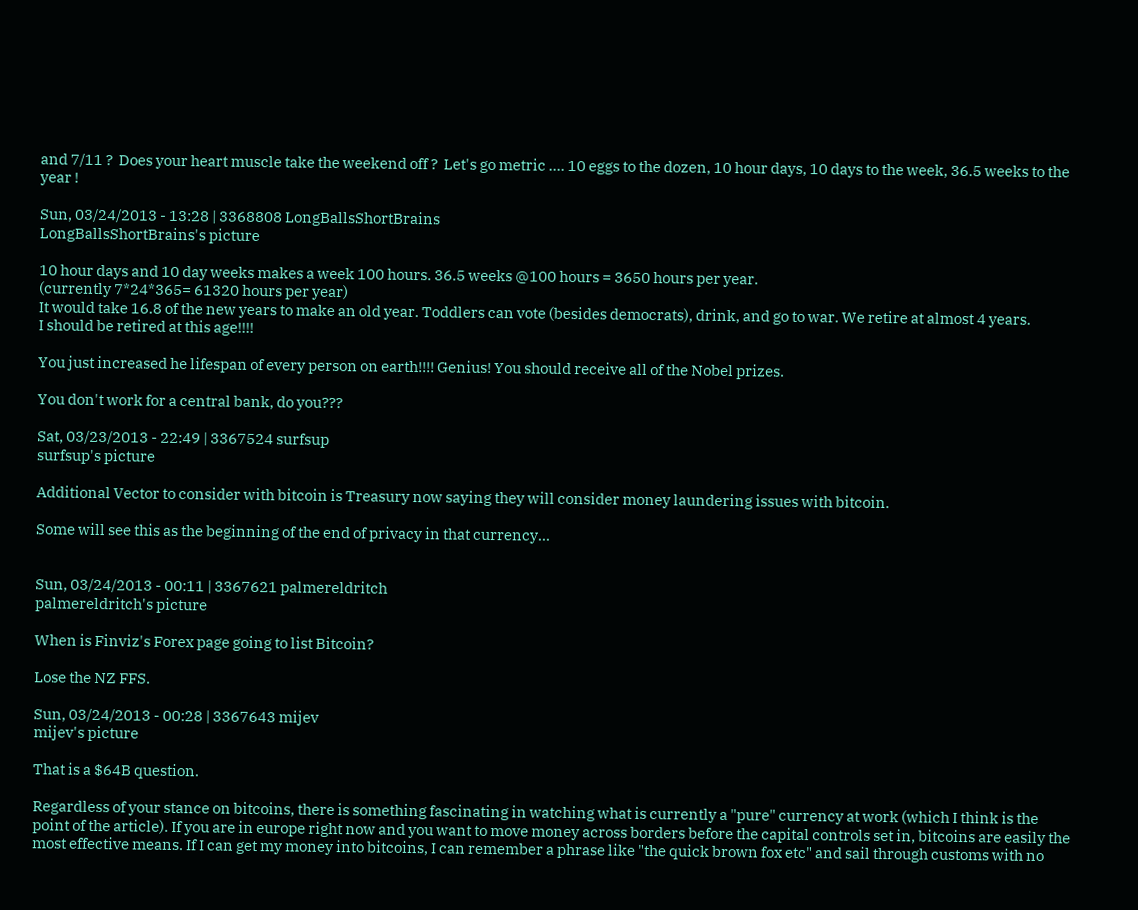and 7/11 ?  Does your heart muscle take the weekend off ?  Let's go metric .... 10 eggs to the dozen, 10 hour days, 10 days to the week, 36.5 weeks to the year !

Sun, 03/24/2013 - 13:28 | 3368808 LongBallsShortBrains
LongBallsShortBrains's picture

10 hour days and 10 day weeks makes a week 100 hours. 36.5 weeks @100 hours = 3650 hours per year.
(currently 7*24*365= 61320 hours per year)
It would take 16.8 of the new years to make an old year. Toddlers can vote (besides democrats), drink, and go to war. We retire at almost 4 years.
I should be retired at this age!!!!

You just increased he lifespan of every person on earth!!!! Genius! You should receive all of the Nobel prizes.

You don't work for a central bank, do you???

Sat, 03/23/2013 - 22:49 | 3367524 surfsup
surfsup's picture

Additional Vector to consider with bitcoin is Treasury now saying they will consider money laundering issues with bitcoin.

Some will see this as the beginning of the end of privacy in that currency...


Sun, 03/24/2013 - 00:11 | 3367621 palmereldritch
palmereldritch's picture

When is Finviz's Forex page going to list Bitcoin?

Lose the NZ FFS.

Sun, 03/24/2013 - 00:28 | 3367643 mijev
mijev's picture

That is a $64B question.

Regardless of your stance on bitcoins, there is something fascinating in watching what is currently a "pure" currency at work (which I think is the point of the article). If you are in europe right now and you want to move money across borders before the capital controls set in, bitcoins are easily the most effective means. If I can get my money into bitcoins, I can remember a phrase like "the quick brown fox etc" and sail through customs with no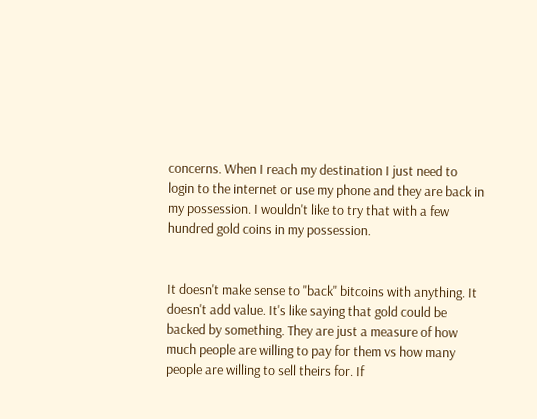concerns. When I reach my destination I just need to login to the internet or use my phone and they are back in my possession. I wouldn't like to try that with a few hundred gold coins in my possession.


It doesn't make sense to "back" bitcoins with anything. It doesn't add value. It's like saying that gold could be backed by something. They are just a measure of how much people are willing to pay for them vs how many people are willing to sell theirs for. If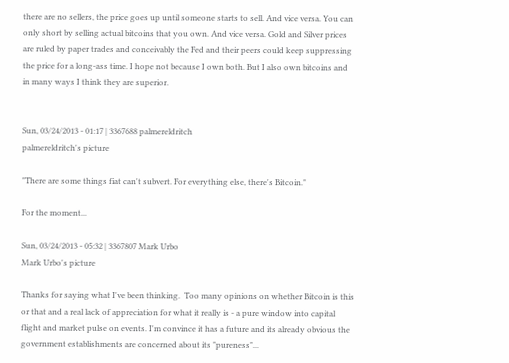there are no sellers, the price goes up until someone starts to sell. And vice versa. You can only short by selling actual bitcoins that you own. And vice versa. Gold and Silver prices are ruled by paper trades and conceivably the Fed and their peers could keep suppressing the price for a long-ass time. I hope not because I own both. But I also own bitcoins and in many ways I think they are superior.


Sun, 03/24/2013 - 01:17 | 3367688 palmereldritch
palmereldritch's picture

"There are some things fiat can't subvert. For everything else, there's Bitcoin."

For the moment...

Sun, 03/24/2013 - 05:32 | 3367807 Mark Urbo
Mark Urbo's picture

Thanks for saying what I've been thinking.  Too many opinions on whether Bitcoin is this or that and a real lack of appreciation for what it really is - a pure window into capital flight and market pulse on events. I'm convince it has a future and its already obvious the government establishments are concerned about its "pureness"...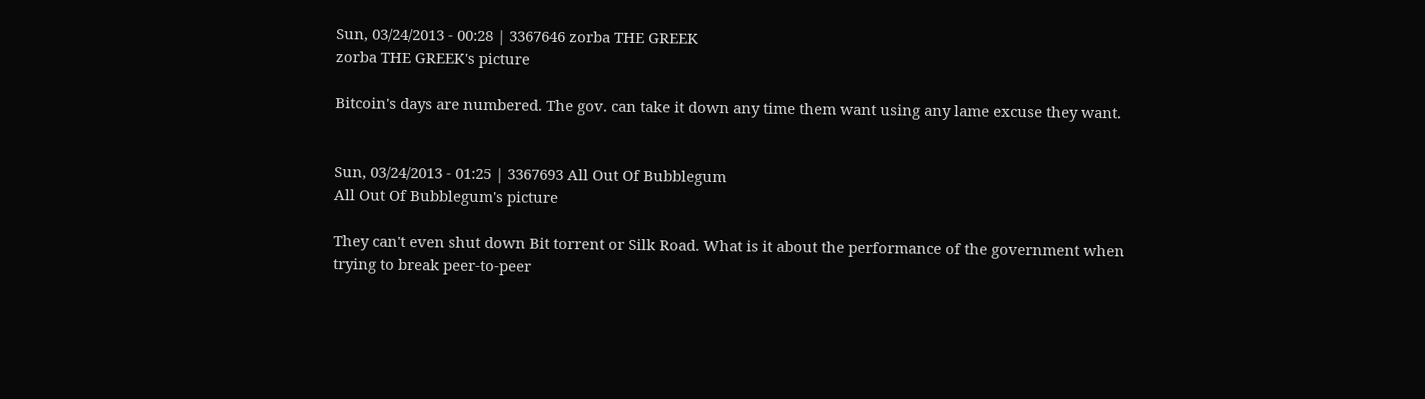Sun, 03/24/2013 - 00:28 | 3367646 zorba THE GREEK
zorba THE GREEK's picture

Bitcoin's days are numbered. The gov. can take it down any time them want using any lame excuse they want.


Sun, 03/24/2013 - 01:25 | 3367693 All Out Of Bubblegum
All Out Of Bubblegum's picture

They can't even shut down Bit torrent or Silk Road. What is it about the performance of the government when trying to break peer-to-peer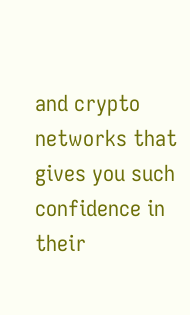and crypto networks that gives you such confidence in their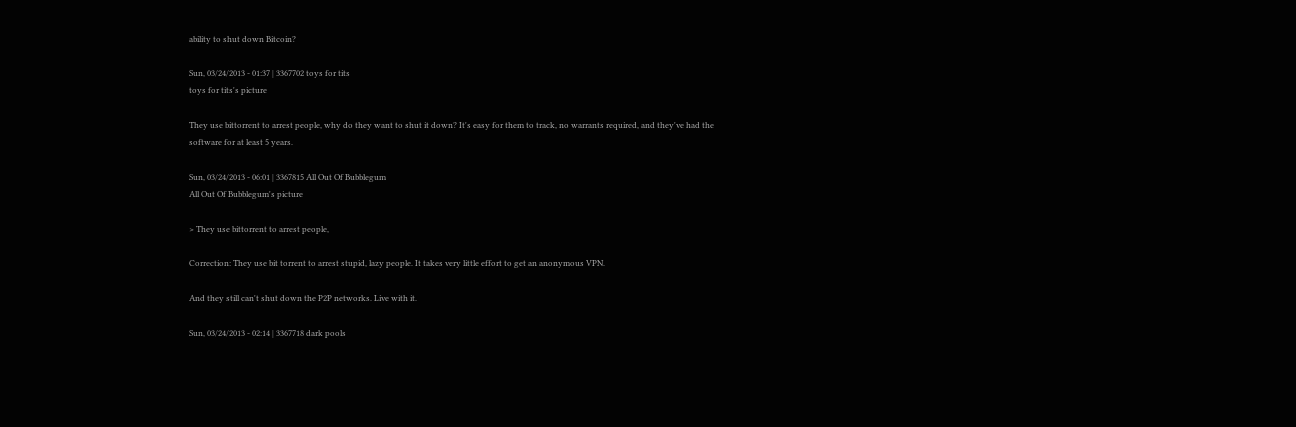ability to shut down Bitcoin?

Sun, 03/24/2013 - 01:37 | 3367702 toys for tits
toys for tits's picture

They use bittorrent to arrest people, why do they want to shut it down? It's easy for them to track, no warrants required, and they've had the software for at least 5 years.

Sun, 03/24/2013 - 06:01 | 3367815 All Out Of Bubblegum
All Out Of Bubblegum's picture

> They use bittorrent to arrest people,

Correction: They use bit torrent to arrest stupid, lazy people. It takes very little effort to get an anonymous VPN.

And they still can't shut down the P2P networks. Live with it.

Sun, 03/24/2013 - 02:14 | 3367718 dark pools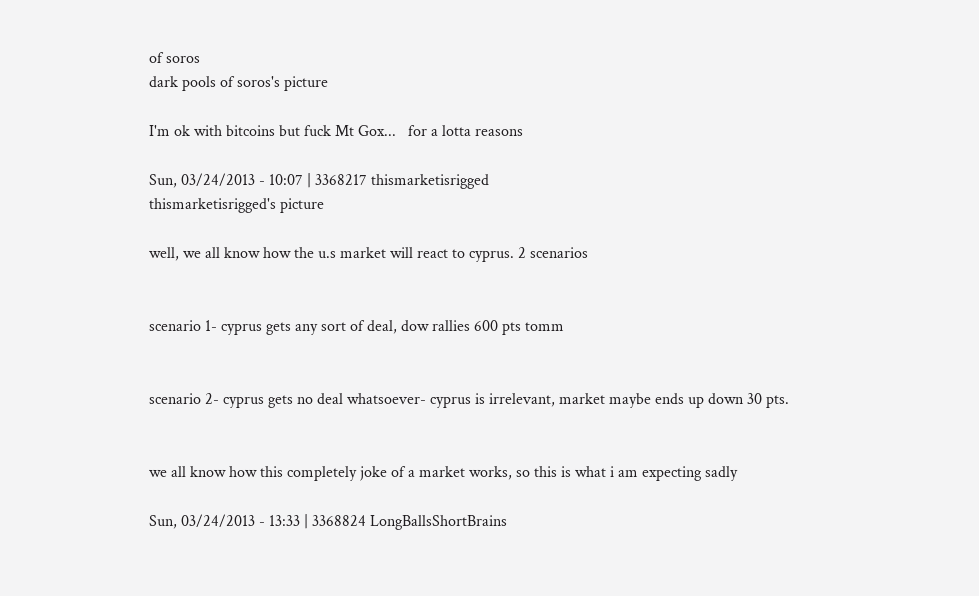of soros
dark pools of soros's picture

I'm ok with bitcoins but fuck Mt Gox...   for a lotta reasons

Sun, 03/24/2013 - 10:07 | 3368217 thismarketisrigged
thismarketisrigged's picture

well, we all know how the u.s market will react to cyprus. 2 scenarios


scenario 1- cyprus gets any sort of deal, dow rallies 600 pts tomm


scenario 2- cyprus gets no deal whatsoever- cyprus is irrelevant, market maybe ends up down 30 pts.


we all know how this completely joke of a market works, so this is what i am expecting sadly

Sun, 03/24/2013 - 13:33 | 3368824 LongBallsShortBrains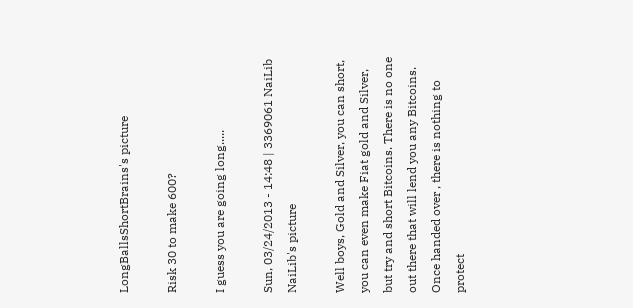LongBallsShortBrains's picture

Risk 30 to make 600?

I guess you are going long.....

Sun, 03/24/2013 - 14:48 | 3369061 NaiLib
NaiLib's picture

Well boys, Gold and Silver, you can short, you can even make Fiat gold and Silver, but try and short Bitcoins. There is no one out there that will lend you any Bitcoins. Once handed over , there is nothing to protect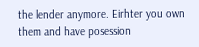the lender anymore. Eirhter you own them and have posession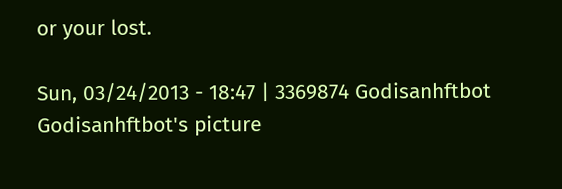or your lost.

Sun, 03/24/2013 - 18:47 | 3369874 Godisanhftbot
Godisanhftbot's picture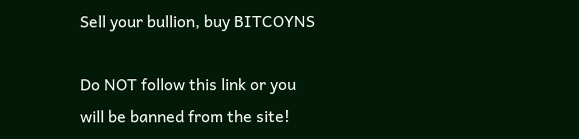Sell your bullion, buy BITCOYNS

Do NOT follow this link or you will be banned from the site!